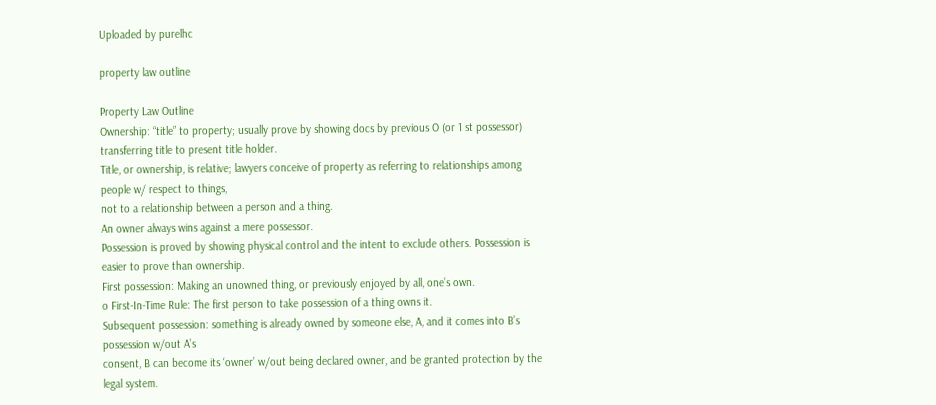Uploaded by purelhc

property law outline

Property Law Outline
Ownership: “title” to property; usually prove by showing docs by previous O (or 1 st possessor) transferring title to present title holder.
Title, or ownership, is relative; lawyers conceive of property as referring to relationships among people w/ respect to things,
not to a relationship between a person and a thing.
An owner always wins against a mere possessor.
Possession is proved by showing physical control and the intent to exclude others. Possession is easier to prove than ownership.
First possession: Making an unowned thing, or previously enjoyed by all, one’s own.
o First-In-Time Rule: The first person to take possession of a thing owns it.
Subsequent possession: something is already owned by someone else, A, and it comes into B’s possession w/out A’s
consent, B can become its ‘owner’ w/out being declared owner, and be granted protection by the legal system.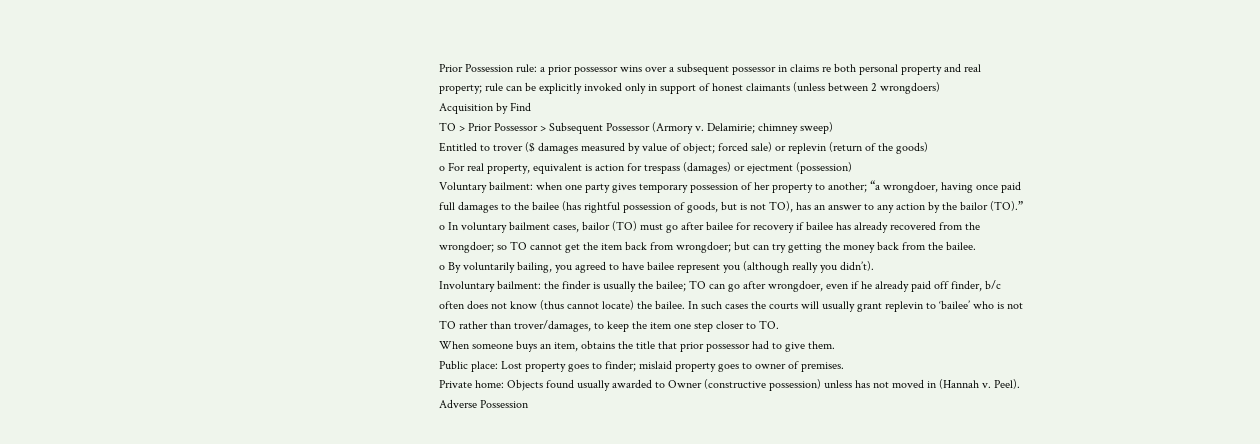Prior Possession rule: a prior possessor wins over a subsequent possessor in claims re both personal property and real
property; rule can be explicitly invoked only in support of honest claimants (unless between 2 wrongdoers)
Acquisition by Find
TO > Prior Possessor > Subsequent Possessor (Armory v. Delamirie; chimney sweep)
Entitled to trover ($ damages measured by value of object; forced sale) or replevin (return of the goods)
o For real property, equivalent is action for trespass (damages) or ejectment (possession)
Voluntary bailment: when one party gives temporary possession of her property to another; “a wrongdoer, having once paid
full damages to the bailee (has rightful possession of goods, but is not TO), has an answer to any action by the bailor (TO).”
o In voluntary bailment cases, bailor (TO) must go after bailee for recovery if bailee has already recovered from the
wrongdoer; so TO cannot get the item back from wrongdoer; but can try getting the money back from the bailee.
o By voluntarily bailing, you agreed to have bailee represent you (although really you didn’t).
Involuntary bailment: the finder is usually the bailee; TO can go after wrongdoer, even if he already paid off finder, b/c
often does not know (thus cannot locate) the bailee. In such cases the courts will usually grant replevin to ‘bailee’ who is not
TO rather than trover/damages, to keep the item one step closer to TO.
When someone buys an item, obtains the title that prior possessor had to give them.
Public place: Lost property goes to finder; mislaid property goes to owner of premises.
Private home: Objects found usually awarded to Owner (constructive possession) unless has not moved in (Hannah v. Peel).
Adverse Possession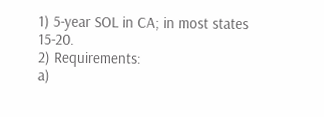1) 5-year SOL in CA; in most states 15-20.
2) Requirements:
a)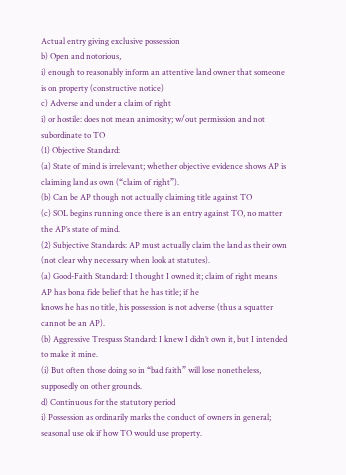Actual entry giving exclusive possession
b) Open and notorious,
i) enough to reasonably inform an attentive land owner that someone is on property (constructive notice)
c) Adverse and under a claim of right
i) or hostile: does not mean animosity; w/out permission and not subordinate to TO
(1) Objective Standard:
(a) State of mind is irrelevant; whether objective evidence shows AP is claiming land as own (“claim of right”).
(b) Can be AP though not actually claiming title against TO
(c) SOL begins running once there is an entry against TO, no matter the AP’s state of mind.
(2) Subjective Standards: AP must actually claim the land as their own (not clear why necessary when look at statutes).
(a) Good-Faith Standard: I thought I owned it; claim of right means AP has bona fide belief that he has title; if he
knows he has no title, his possession is not adverse (thus a squatter cannot be an AP).
(b) Aggressive Trespass Standard: I knew I didn’t own it, but I intended to make it mine.
(i) But often those doing so in “bad faith” will lose nonetheless, supposedly on other grounds.
d) Continuous for the statutory period
i) Possession as ordinarily marks the conduct of owners in general; seasonal use ok if how TO would use property.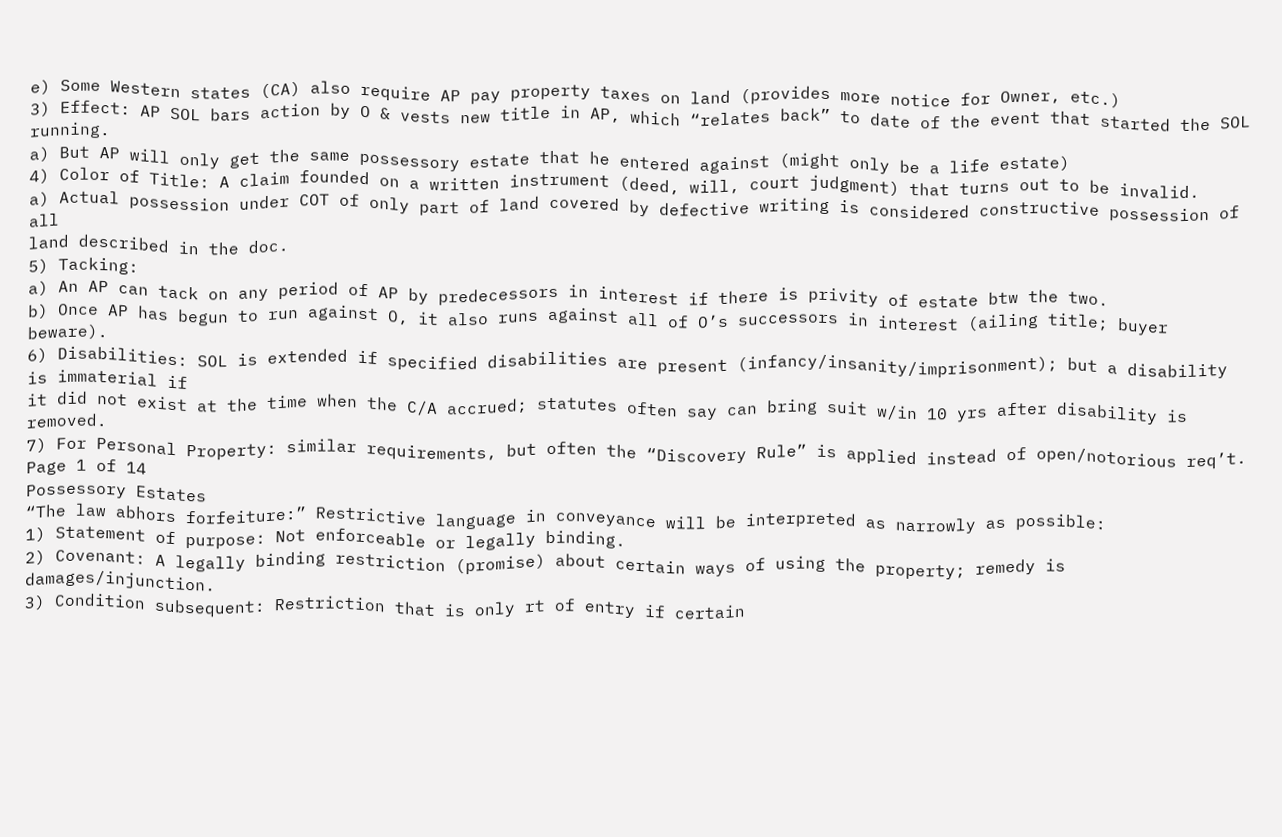e) Some Western states (CA) also require AP pay property taxes on land (provides more notice for Owner, etc.)
3) Effect: AP SOL bars action by O & vests new title in AP, which “relates back” to date of the event that started the SOL running.
a) But AP will only get the same possessory estate that he entered against (might only be a life estate)
4) Color of Title: A claim founded on a written instrument (deed, will, court judgment) that turns out to be invalid.
a) Actual possession under COT of only part of land covered by defective writing is considered constructive possession of all
land described in the doc.
5) Tacking:
a) An AP can tack on any period of AP by predecessors in interest if there is privity of estate btw the two.
b) Once AP has begun to run against O, it also runs against all of O’s successors in interest (ailing title; buyer beware).
6) Disabilities: SOL is extended if specified disabilities are present (infancy/insanity/imprisonment); but a disability is immaterial if
it did not exist at the time when the C/A accrued; statutes often say can bring suit w/in 10 yrs after disability is removed.
7) For Personal Property: similar requirements, but often the “Discovery Rule” is applied instead of open/notorious req’t.
Page 1 of 14
Possessory Estates
“The law abhors forfeiture:” Restrictive language in conveyance will be interpreted as narrowly as possible:
1) Statement of purpose: Not enforceable or legally binding.
2) Covenant: A legally binding restriction (promise) about certain ways of using the property; remedy is damages/injunction.
3) Condition subsequent: Restriction that is only rt of entry if certain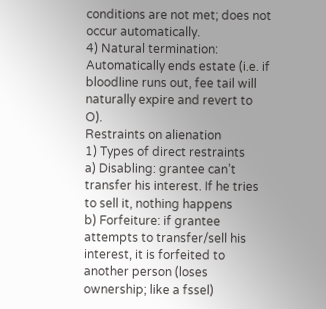conditions are not met; does not occur automatically.
4) Natural termination: Automatically ends estate (i.e. if bloodline runs out, fee tail will naturally expire and revert to O).
Restraints on alienation
1) Types of direct restraints
a) Disabling: grantee can’t transfer his interest. If he tries to sell it, nothing happens
b) Forfeiture: if grantee attempts to transfer/sell his interest, it is forfeited to another person (loses ownership; like a fssel)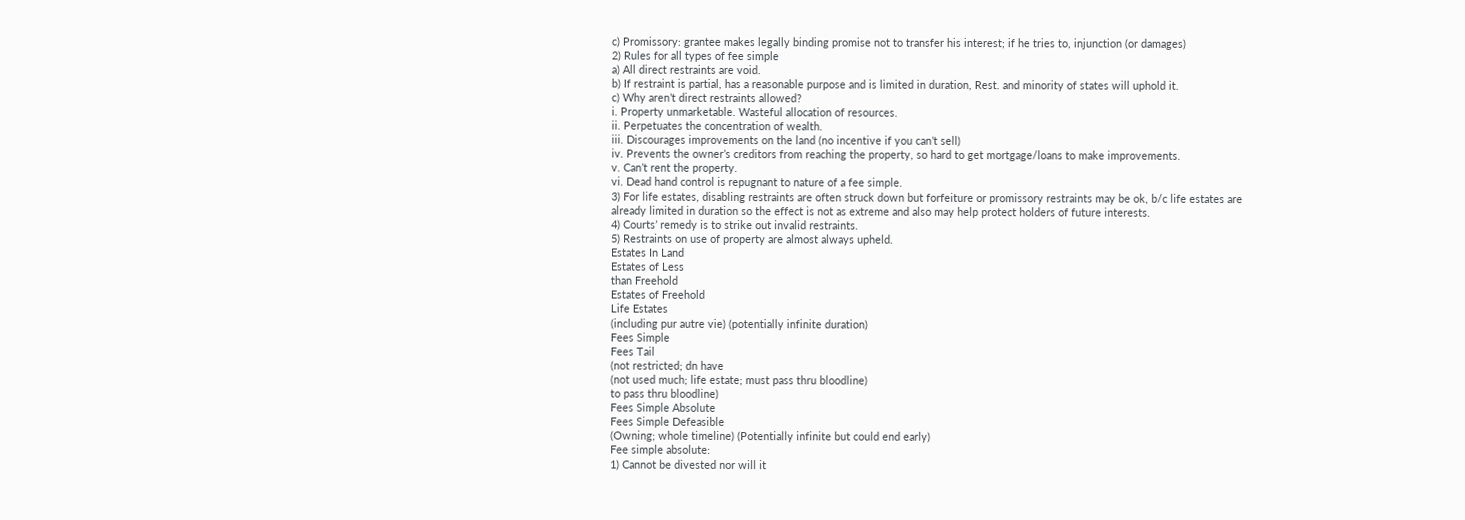c) Promissory: grantee makes legally binding promise not to transfer his interest; if he tries to, injunction (or damages)
2) Rules for all types of fee simple
a) All direct restraints are void.
b) If restraint is partial, has a reasonable purpose and is limited in duration, Rest. and minority of states will uphold it.
c) Why aren’t direct restraints allowed?
i. Property unmarketable. Wasteful allocation of resources.
ii. Perpetuates the concentration of wealth.
iii. Discourages improvements on the land (no incentive if you can’t sell)
iv. Prevents the owner’s creditors from reaching the property, so hard to get mortgage/loans to make improvements.
v. Can’t rent the property.
vi. Dead hand control is repugnant to nature of a fee simple.
3) For life estates, disabling restraints are often struck down but forfeiture or promissory restraints may be ok, b/c life estates are
already limited in duration so the effect is not as extreme and also may help protect holders of future interests.
4) Courts’ remedy is to strike out invalid restraints.
5) Restraints on use of property are almost always upheld.
Estates In Land
Estates of Less
than Freehold
Estates of Freehold
Life Estates
(including pur autre vie) (potentially infinite duration)
Fees Simple
Fees Tail
(not restricted; dn have
(not used much; life estate; must pass thru bloodline)
to pass thru bloodline)
Fees Simple Absolute
Fees Simple Defeasible
(Owning; whole timeline) (Potentially infinite but could end early)
Fee simple absolute:
1) Cannot be divested nor will it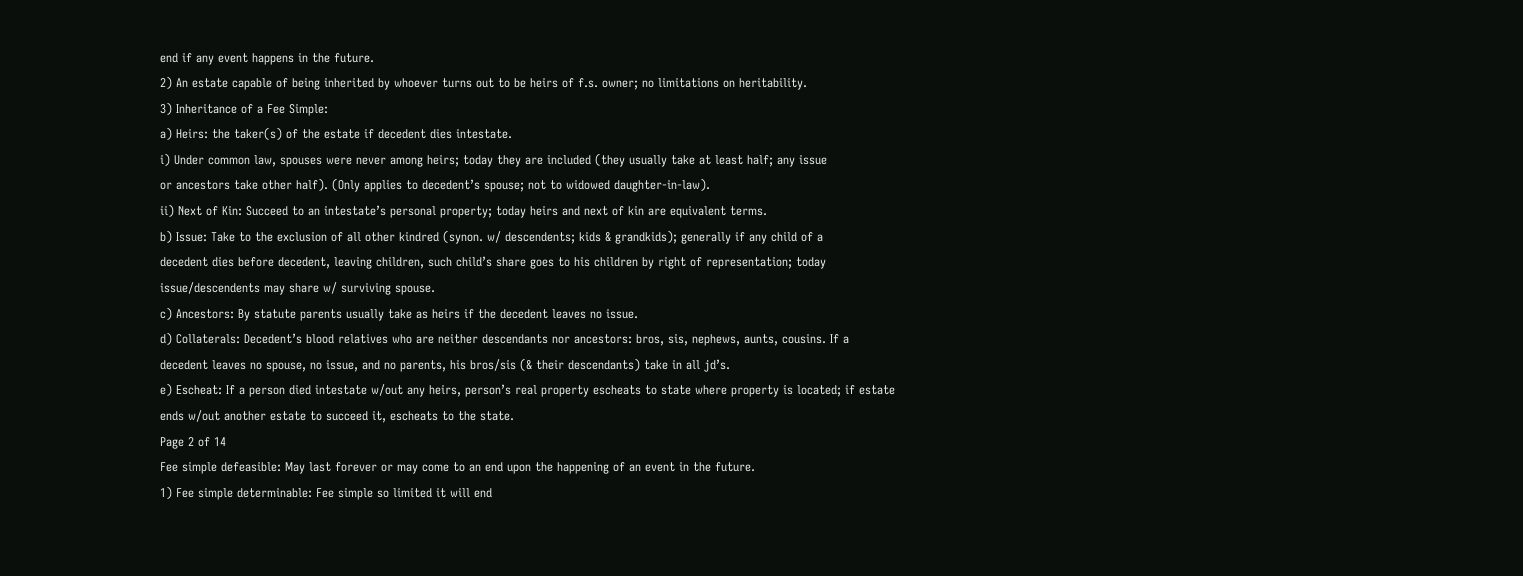end if any event happens in the future.
2) An estate capable of being inherited by whoever turns out to be heirs of f.s. owner; no limitations on heritability.
3) Inheritance of a Fee Simple:
a) Heirs: the taker(s) of the estate if decedent dies intestate.
i) Under common law, spouses were never among heirs; today they are included (they usually take at least half; any issue
or ancestors take other half). (Only applies to decedent’s spouse; not to widowed daughter-in-law).
ii) Next of Kin: Succeed to an intestate’s personal property; today heirs and next of kin are equivalent terms.
b) Issue: Take to the exclusion of all other kindred (synon. w/ descendents; kids & grandkids); generally if any child of a
decedent dies before decedent, leaving children, such child’s share goes to his children by right of representation; today
issue/descendents may share w/ surviving spouse.
c) Ancestors: By statute parents usually take as heirs if the decedent leaves no issue.
d) Collaterals: Decedent’s blood relatives who are neither descendants nor ancestors: bros, sis, nephews, aunts, cousins. If a
decedent leaves no spouse, no issue, and no parents, his bros/sis (& their descendants) take in all jd’s.
e) Escheat: If a person died intestate w/out any heirs, person’s real property escheats to state where property is located; if estate
ends w/out another estate to succeed it, escheats to the state.
Page 2 of 14
Fee simple defeasible: May last forever or may come to an end upon the happening of an event in the future.
1) Fee simple determinable: Fee simple so limited it will end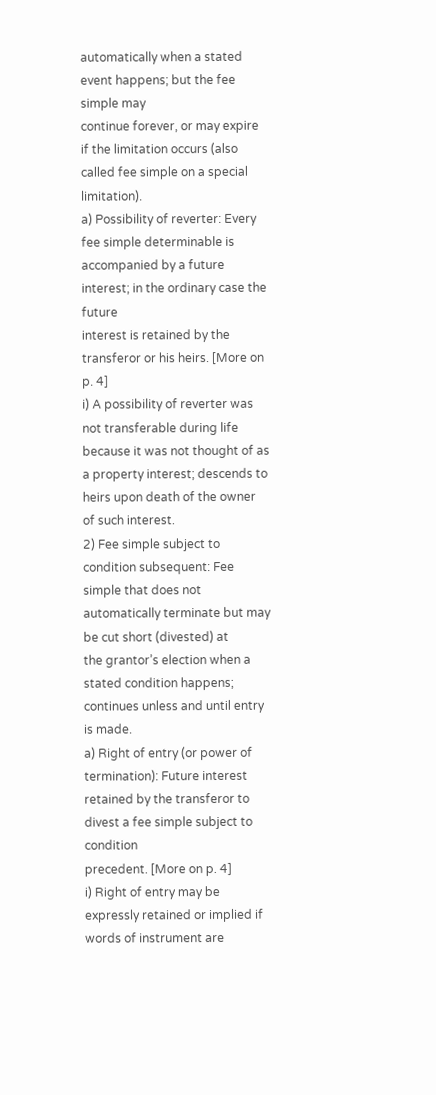automatically when a stated event happens; but the fee simple may
continue forever, or may expire if the limitation occurs (also called fee simple on a special limitation).
a) Possibility of reverter: Every fee simple determinable is accompanied by a future interest; in the ordinary case the future
interest is retained by the transferor or his heirs. [More on p. 4]
i) A possibility of reverter was not transferable during life because it was not thought of as a property interest; descends to
heirs upon death of the owner of such interest.
2) Fee simple subject to condition subsequent: Fee simple that does not automatically terminate but may be cut short (divested) at
the grantor’s election when a stated condition happens; continues unless and until entry is made.
a) Right of entry (or power of termination): Future interest retained by the transferor to divest a fee simple subject to condition
precedent. [More on p. 4]
i) Right of entry may be expressly retained or implied if words of instrument are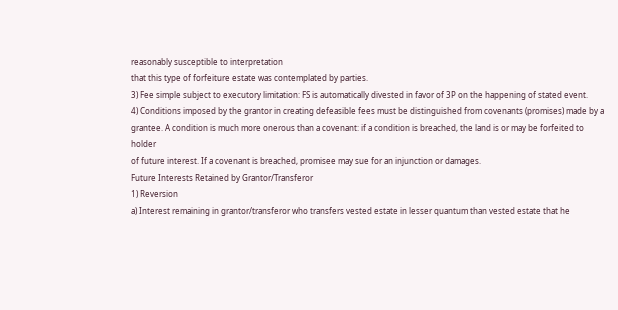reasonably susceptible to interpretation
that this type of forfeiture estate was contemplated by parties.
3) Fee simple subject to executory limitation: FS is automatically divested in favor of 3P on the happening of stated event.
4) Conditions imposed by the grantor in creating defeasible fees must be distinguished from covenants (promises) made by a
grantee. A condition is much more onerous than a covenant: if a condition is breached, the land is or may be forfeited to holder
of future interest. If a covenant is breached, promisee may sue for an injunction or damages.
Future Interests Retained by Grantor/Transferor
1) Reversion
a) Interest remaining in grantor/transferor who transfers vested estate in lesser quantum than vested estate that he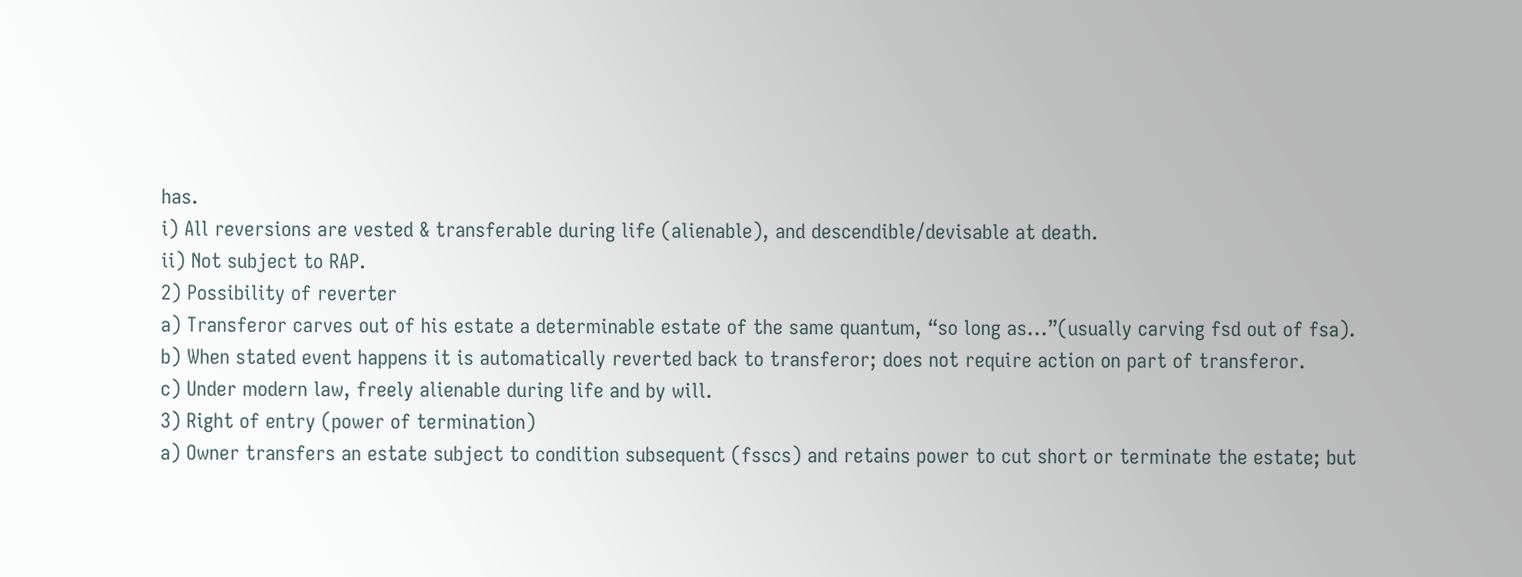has.
i) All reversions are vested & transferable during life (alienable), and descendible/devisable at death.
ii) Not subject to RAP.
2) Possibility of reverter
a) Transferor carves out of his estate a determinable estate of the same quantum, “so long as...”(usually carving fsd out of fsa).
b) When stated event happens it is automatically reverted back to transferor; does not require action on part of transferor.
c) Under modern law, freely alienable during life and by will.
3) Right of entry (power of termination)
a) Owner transfers an estate subject to condition subsequent (fsscs) and retains power to cut short or terminate the estate; but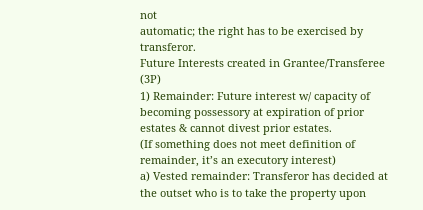not
automatic; the right has to be exercised by transferor.
Future Interests created in Grantee/Transferee (3P)
1) Remainder: Future interest w/ capacity of becoming possessory at expiration of prior estates & cannot divest prior estates.
(If something does not meet definition of remainder, it’s an executory interest)
a) Vested remainder: Transferor has decided at the outset who is to take the property upon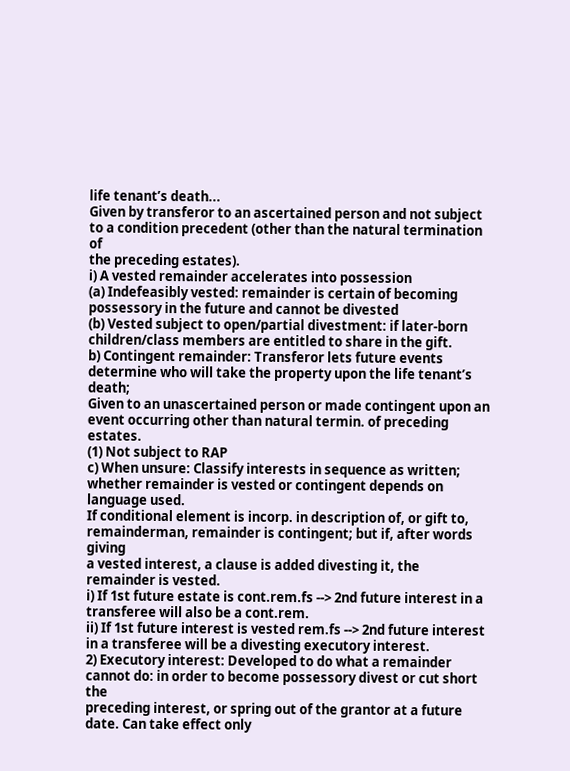life tenant’s death...
Given by transferor to an ascertained person and not subject to a condition precedent (other than the natural termination of
the preceding estates).
i) A vested remainder accelerates into possession
(a) Indefeasibly vested: remainder is certain of becoming possessory in the future and cannot be divested
(b) Vested subject to open/partial divestment: if later-born children/class members are entitled to share in the gift.
b) Contingent remainder: Transferor lets future events determine who will take the property upon the life tenant’s death;
Given to an unascertained person or made contingent upon an event occurring other than natural termin. of preceding estates.
(1) Not subject to RAP
c) When unsure: Classify interests in sequence as written; whether remainder is vested or contingent depends on language used.
If conditional element is incorp. in description of, or gift to, remainderman, remainder is contingent; but if, after words giving
a vested interest, a clause is added divesting it, the remainder is vested.
i) If 1st future estate is cont.rem.fs --> 2nd future interest in a transferee will also be a cont.rem.
ii) If 1st future interest is vested rem.fs --> 2nd future interest in a transferee will be a divesting executory interest.
2) Executory interest: Developed to do what a remainder cannot do: in order to become possessory divest or cut short the
preceding interest, or spring out of the grantor at a future date. Can take effect only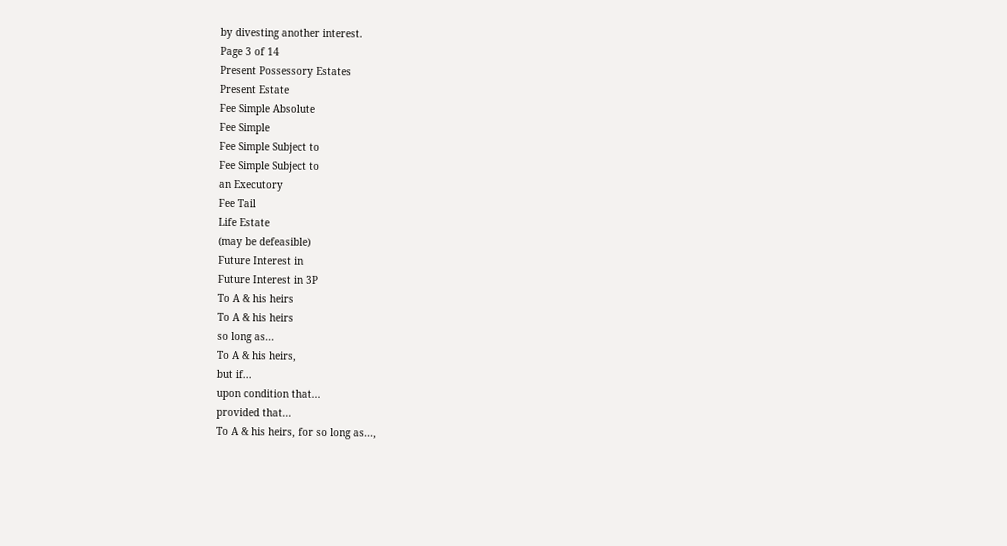by divesting another interest.
Page 3 of 14
Present Possessory Estates
Present Estate
Fee Simple Absolute
Fee Simple
Fee Simple Subject to
Fee Simple Subject to
an Executory
Fee Tail
Life Estate
(may be defeasible)
Future Interest in
Future Interest in 3P
To A & his heirs
To A & his heirs
so long as...
To A & his heirs,
but if...
upon condition that...
provided that...
To A & his heirs, for so long as...,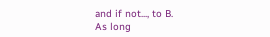and if not..., to B.
As long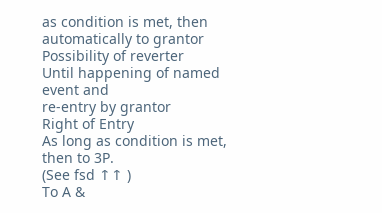as condition is met, then
automatically to grantor
Possibility of reverter
Until happening of named event and
re-entry by grantor
Right of Entry
As long as condition is met, then to 3P.
(See fsd ↑↑ )
To A &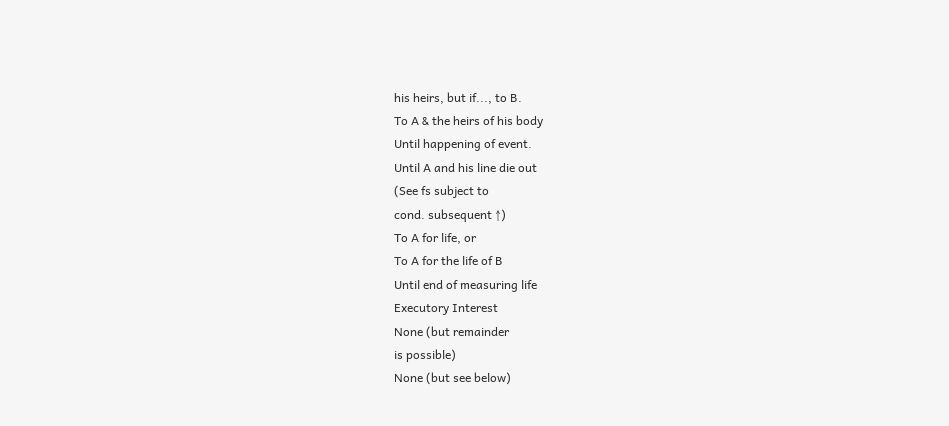his heirs, but if..., to B.
To A & the heirs of his body
Until happening of event.
Until A and his line die out
(See fs subject to
cond. subsequent ↑)
To A for life, or
To A for the life of B
Until end of measuring life
Executory Interest
None (but remainder
is possible)
None (but see below)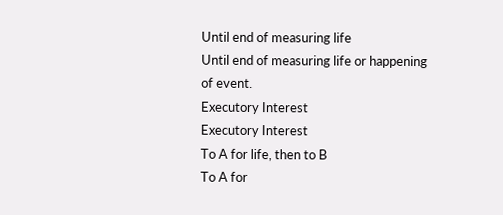Until end of measuring life
Until end of measuring life or happening
of event.
Executory Interest
Executory Interest
To A for life, then to B
To A for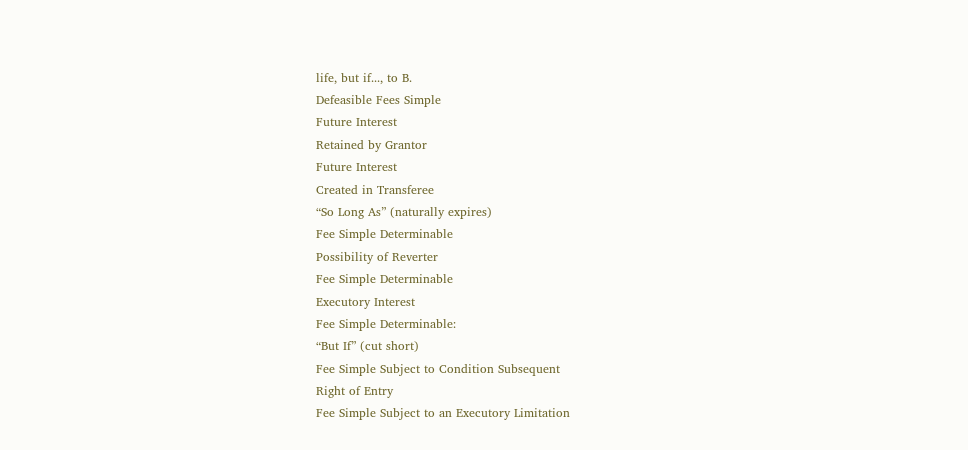life, but if..., to B.
Defeasible Fees Simple
Future Interest
Retained by Grantor
Future Interest
Created in Transferee
“So Long As” (naturally expires)
Fee Simple Determinable
Possibility of Reverter
Fee Simple Determinable
Executory Interest
Fee Simple Determinable:
“But If” (cut short)
Fee Simple Subject to Condition Subsequent
Right of Entry
Fee Simple Subject to an Executory Limitation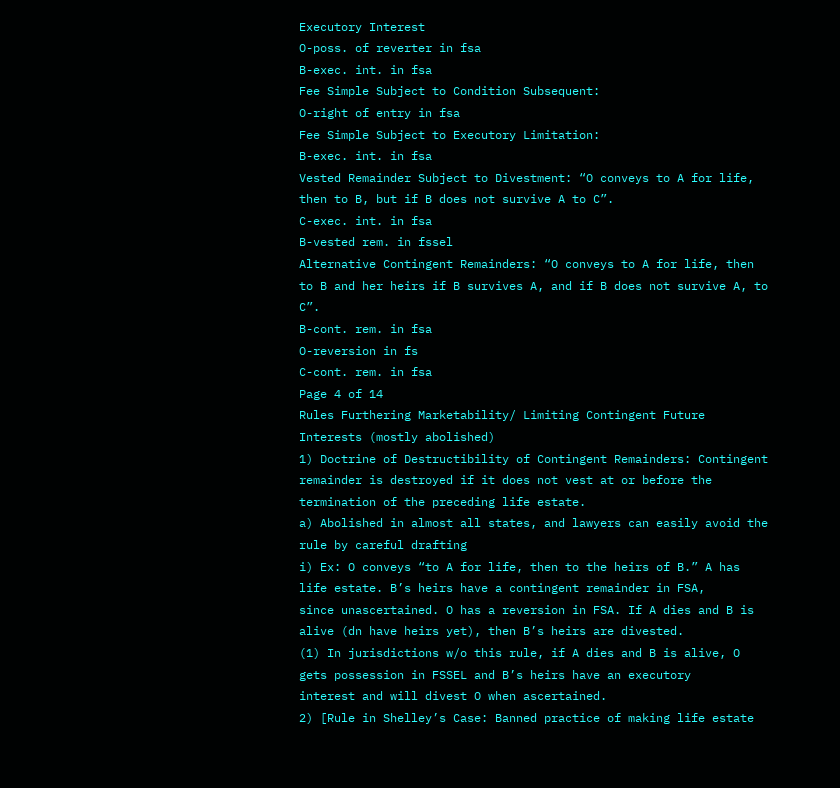Executory Interest
O-poss. of reverter in fsa
B-exec. int. in fsa
Fee Simple Subject to Condition Subsequent:
O-right of entry in fsa
Fee Simple Subject to Executory Limitation:
B-exec. int. in fsa
Vested Remainder Subject to Divestment: “O conveys to A for life, then to B, but if B does not survive A to C”.
C-exec. int. in fsa
B-vested rem. in fssel
Alternative Contingent Remainders: “O conveys to A for life, then to B and her heirs if B survives A, and if B does not survive A, to C”.
B-cont. rem. in fsa
O-reversion in fs
C-cont. rem. in fsa
Page 4 of 14
Rules Furthering Marketability/ Limiting Contingent Future Interests (mostly abolished)
1) Doctrine of Destructibility of Contingent Remainders: Contingent remainder is destroyed if it does not vest at or before the
termination of the preceding life estate.
a) Abolished in almost all states, and lawyers can easily avoid the rule by careful drafting
i) Ex: O conveys “to A for life, then to the heirs of B.” A has life estate. B’s heirs have a contingent remainder in FSA,
since unascertained. O has a reversion in FSA. If A dies and B is alive (dn have heirs yet), then B’s heirs are divested.
(1) In jurisdictions w/o this rule, if A dies and B is alive, O gets possession in FSSEL and B’s heirs have an executory
interest and will divest O when ascertained.
2) [Rule in Shelley’s Case: Banned practice of making life estate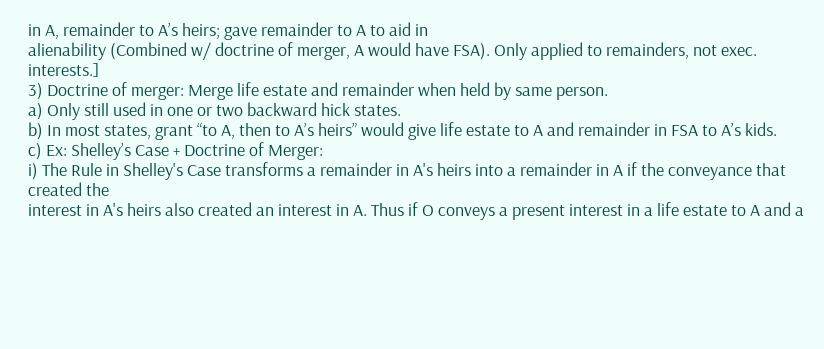in A, remainder to A’s heirs; gave remainder to A to aid in
alienability (Combined w/ doctrine of merger, A would have FSA). Only applied to remainders, not exec. interests.]
3) Doctrine of merger: Merge life estate and remainder when held by same person.
a) Only still used in one or two backward hick states.
b) In most states, grant “to A, then to A’s heirs” would give life estate to A and remainder in FSA to A’s kids.
c) Ex: Shelley’s Case + Doctrine of Merger:
i) The Rule in Shelley's Case transforms a remainder in A's heirs into a remainder in A if the conveyance that created the
interest in A's heirs also created an interest in A. Thus if O conveys a present interest in a life estate to A and a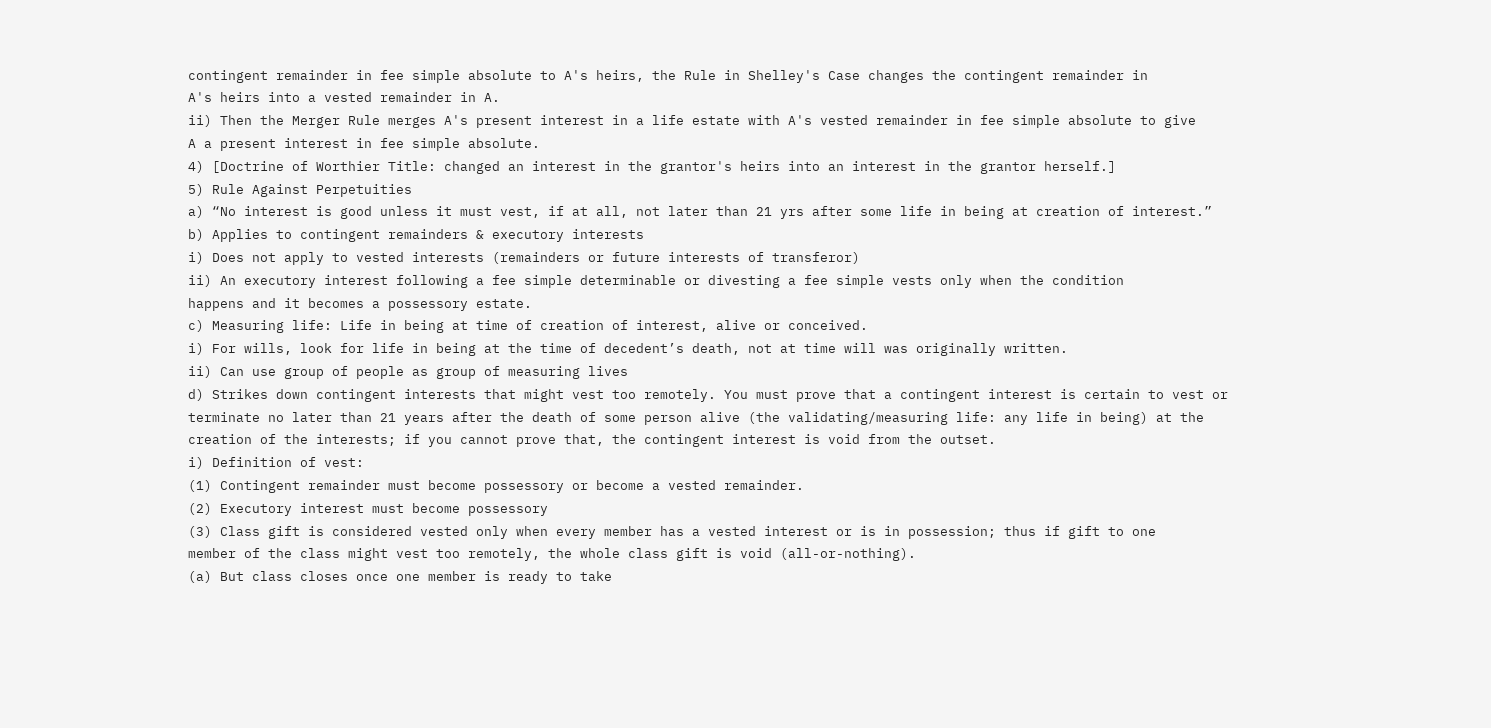contingent remainder in fee simple absolute to A's heirs, the Rule in Shelley's Case changes the contingent remainder in
A's heirs into a vested remainder in A.
ii) Then the Merger Rule merges A's present interest in a life estate with A's vested remainder in fee simple absolute to give
A a present interest in fee simple absolute.
4) [Doctrine of Worthier Title: changed an interest in the grantor's heirs into an interest in the grantor herself.]
5) Rule Against Perpetuities
a) “No interest is good unless it must vest, if at all, not later than 21 yrs after some life in being at creation of interest.”
b) Applies to contingent remainders & executory interests
i) Does not apply to vested interests (remainders or future interests of transferor)
ii) An executory interest following a fee simple determinable or divesting a fee simple vests only when the condition
happens and it becomes a possessory estate.
c) Measuring life: Life in being at time of creation of interest, alive or conceived.
i) For wills, look for life in being at the time of decedent’s death, not at time will was originally written.
ii) Can use group of people as group of measuring lives
d) Strikes down contingent interests that might vest too remotely. You must prove that a contingent interest is certain to vest or
terminate no later than 21 years after the death of some person alive (the validating/measuring life: any life in being) at the
creation of the interests; if you cannot prove that, the contingent interest is void from the outset.
i) Definition of vest:
(1) Contingent remainder must become possessory or become a vested remainder.
(2) Executory interest must become possessory
(3) Class gift is considered vested only when every member has a vested interest or is in possession; thus if gift to one
member of the class might vest too remotely, the whole class gift is void (all-or-nothing).
(a) But class closes once one member is ready to take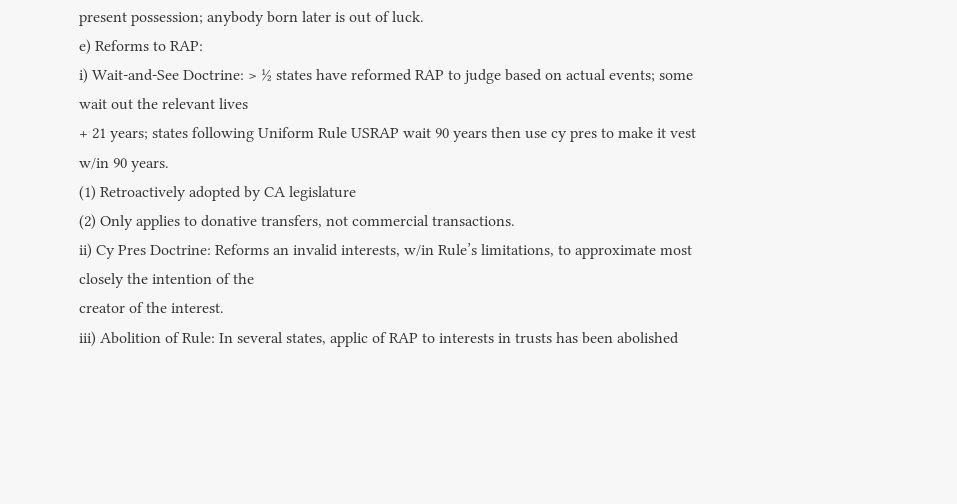present possession; anybody born later is out of luck.
e) Reforms to RAP:
i) Wait-and-See Doctrine: > ½ states have reformed RAP to judge based on actual events; some wait out the relevant lives
+ 21 years; states following Uniform Rule USRAP wait 90 years then use cy pres to make it vest w/in 90 years.
(1) Retroactively adopted by CA legislature
(2) Only applies to donative transfers, not commercial transactions.
ii) Cy Pres Doctrine: Reforms an invalid interests, w/in Rule’s limitations, to approximate most closely the intention of the
creator of the interest.
iii) Abolition of Rule: In several states, applic of RAP to interests in trusts has been abolished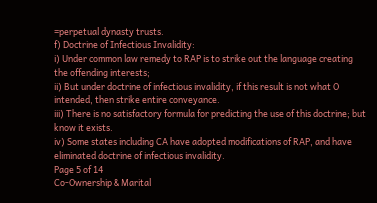=perpetual dynasty trusts.
f) Doctrine of Infectious Invalidity:
i) Under common law remedy to RAP is to strike out the language creating the offending interests;
ii) But under doctrine of infectious invalidity, if this result is not what O intended, then strike entire conveyance.
iii) There is no satisfactory formula for predicting the use of this doctrine; but know it exists.
iv) Some states including CA have adopted modifications of RAP, and have eliminated doctrine of infectious invalidity.
Page 5 of 14
Co-Ownership & Marital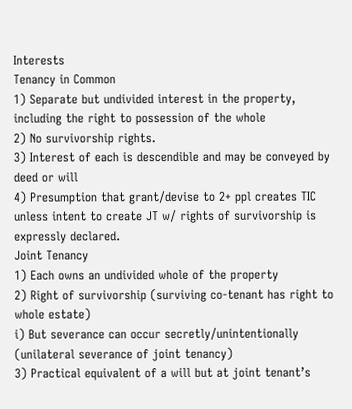Interests
Tenancy in Common
1) Separate but undivided interest in the property, including the right to possession of the whole
2) No survivorship rights.
3) Interest of each is descendible and may be conveyed by deed or will
4) Presumption that grant/devise to 2+ ppl creates TIC unless intent to create JT w/ rights of survivorship is expressly declared.
Joint Tenancy
1) Each owns an undivided whole of the property
2) Right of survivorship (surviving co-tenant has right to whole estate)
i) But severance can occur secretly/unintentionally (unilateral severance of joint tenancy)
3) Practical equivalent of a will but at joint tenant’s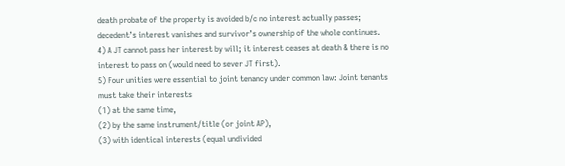death probate of the property is avoided b/c no interest actually passes;
decedent’s interest vanishes and survivor’s ownership of the whole continues.
4) A JT cannot pass her interest by will; it interest ceases at death & there is no interest to pass on (would need to sever JT first).
5) Four unities were essential to joint tenancy under common law: Joint tenants must take their interests
(1) at the same time,
(2) by the same instrument/title (or joint AP),
(3) with identical interests (equal undivided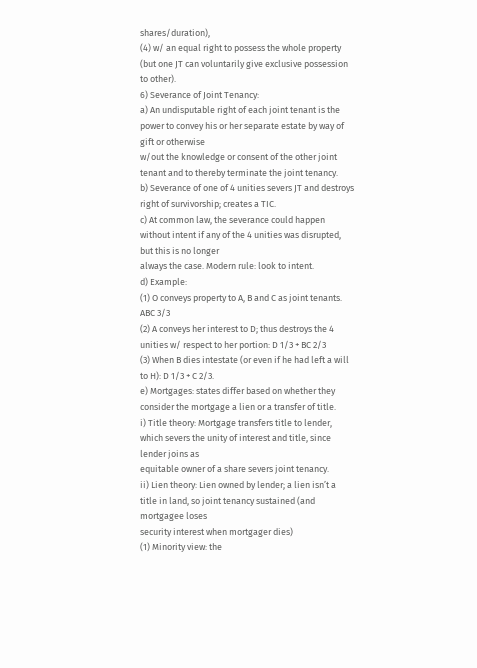shares/duration),
(4) w/ an equal right to possess the whole property (but one JT can voluntarily give exclusive possession to other).
6) Severance of Joint Tenancy:
a) An undisputable right of each joint tenant is the power to convey his or her separate estate by way of gift or otherwise
w/out the knowledge or consent of the other joint tenant and to thereby terminate the joint tenancy.
b) Severance of one of 4 unities severs JT and destroys right of survivorship; creates a TIC.
c) At common law, the severance could happen without intent if any of the 4 unities was disrupted, but this is no longer
always the case. Modern rule: look to intent.
d) Example:
(1) O conveys property to A, B and C as joint tenants. ABC 3/3
(2) A conveys her interest to D; thus destroys the 4 unities w/ respect to her portion: D 1/3 + BC 2/3
(3) When B dies intestate (or even if he had left a will to H): D 1/3 + C 2/3.
e) Mortgages: states differ based on whether they consider the mortgage a lien or a transfer of title.
i) Title theory: Mortgage transfers title to lender, which severs the unity of interest and title, since lender joins as
equitable owner of a share severs joint tenancy.
ii) Lien theory: Lien owned by lender; a lien isn’t a title in land, so joint tenancy sustained (and mortgagee loses
security interest when mortgager dies)
(1) Minority view: the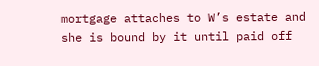mortgage attaches to W’s estate and she is bound by it until paid off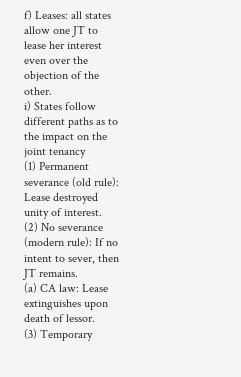f) Leases: all states allow one JT to lease her interest even over the objection of the other.
i) States follow different paths as to the impact on the joint tenancy
(1) Permanent severance (old rule): Lease destroyed unity of interest.
(2) No severance (modern rule): If no intent to sever, then JT remains.
(a) CA law: Lease extinguishes upon death of lessor.
(3) Temporary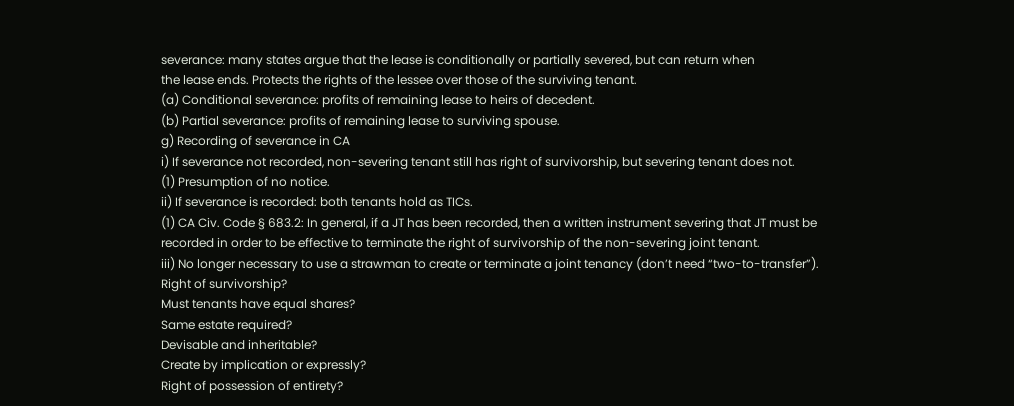severance: many states argue that the lease is conditionally or partially severed, but can return when
the lease ends. Protects the rights of the lessee over those of the surviving tenant.
(a) Conditional severance: profits of remaining lease to heirs of decedent.
(b) Partial severance: profits of remaining lease to surviving spouse.
g) Recording of severance in CA
i) If severance not recorded, non-severing tenant still has right of survivorship, but severing tenant does not.
(1) Presumption of no notice.
ii) If severance is recorded: both tenants hold as TICs.
(1) CA Civ. Code § 683.2: In general, if a JT has been recorded, then a written instrument severing that JT must be
recorded in order to be effective to terminate the right of survivorship of the non-severing joint tenant.
iii) No longer necessary to use a strawman to create or terminate a joint tenancy (don’t need “two-to-transfer”).
Right of survivorship?
Must tenants have equal shares?
Same estate required?
Devisable and inheritable?
Create by implication or expressly?
Right of possession of entirety?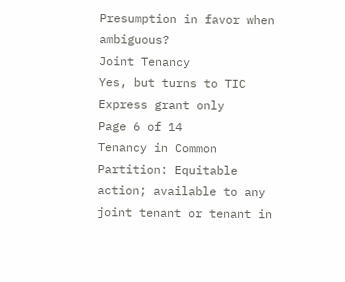Presumption in favor when ambiguous?
Joint Tenancy
Yes, but turns to TIC
Express grant only
Page 6 of 14
Tenancy in Common
Partition: Equitable action; available to any joint tenant or tenant in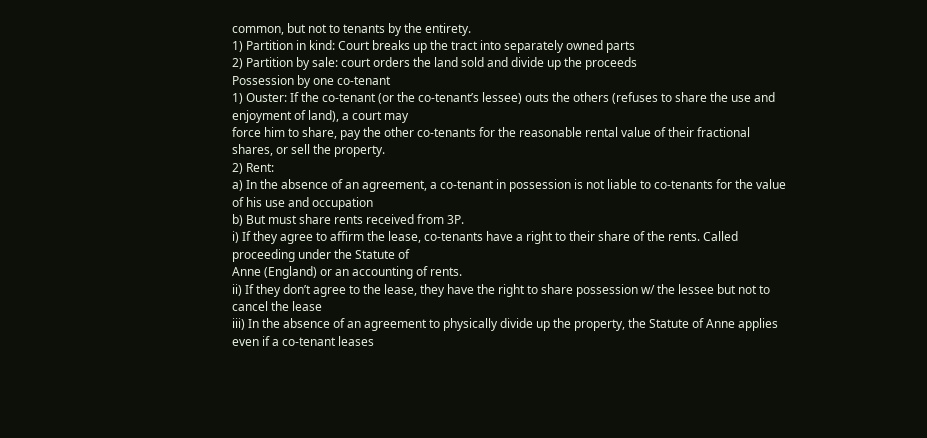common, but not to tenants by the entirety.
1) Partition in kind: Court breaks up the tract into separately owned parts
2) Partition by sale: court orders the land sold and divide up the proceeds
Possession by one co-tenant
1) Ouster: If the co-tenant (or the co-tenant’s lessee) outs the others (refuses to share the use and enjoyment of land), a court may
force him to share, pay the other co-tenants for the reasonable rental value of their fractional shares, or sell the property.
2) Rent:
a) In the absence of an agreement, a co-tenant in possession is not liable to co-tenants for the value of his use and occupation
b) But must share rents received from 3P.
i) If they agree to affirm the lease, co-tenants have a right to their share of the rents. Called proceeding under the Statute of
Anne (England) or an accounting of rents.
ii) If they don’t agree to the lease, they have the right to share possession w/ the lessee but not to cancel the lease
iii) In the absence of an agreement to physically divide up the property, the Statute of Anne applies even if a co-tenant leases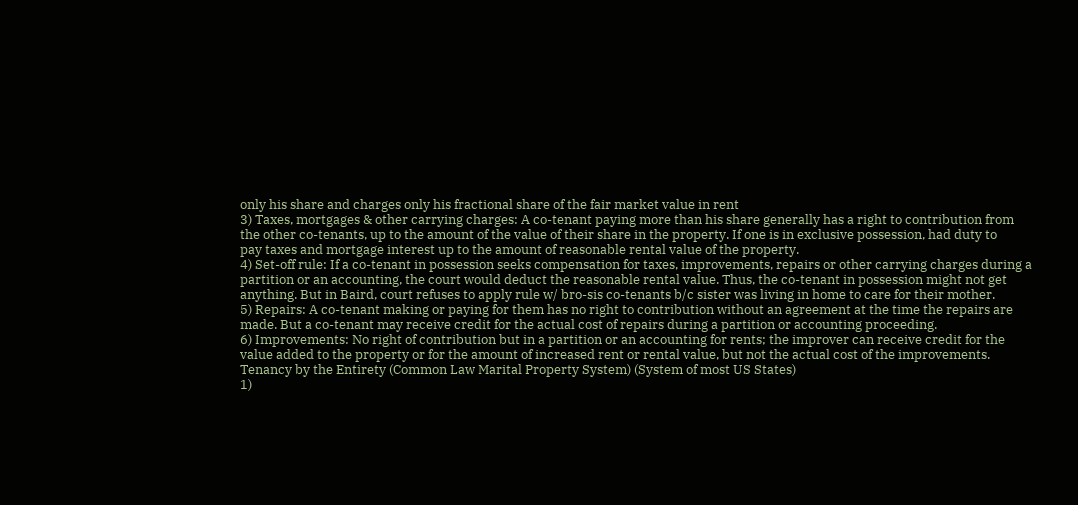only his share and charges only his fractional share of the fair market value in rent
3) Taxes, mortgages & other carrying charges: A co-tenant paying more than his share generally has a right to contribution from
the other co-tenants, up to the amount of the value of their share in the property. If one is in exclusive possession, had duty to
pay taxes and mortgage interest up to the amount of reasonable rental value of the property.
4) Set-off rule: If a co-tenant in possession seeks compensation for taxes, improvements, repairs or other carrying charges during a
partition or an accounting, the court would deduct the reasonable rental value. Thus, the co-tenant in possession might not get
anything. But in Baird, court refuses to apply rule w/ bro-sis co-tenants b/c sister was living in home to care for their mother.
5) Repairs: A co-tenant making or paying for them has no right to contribution without an agreement at the time the repairs are
made. But a co-tenant may receive credit for the actual cost of repairs during a partition or accounting proceeding.
6) Improvements: No right of contribution but in a partition or an accounting for rents; the improver can receive credit for the
value added to the property or for the amount of increased rent or rental value, but not the actual cost of the improvements.
Tenancy by the Entirety (Common Law Marital Property System) (System of most US States)
1)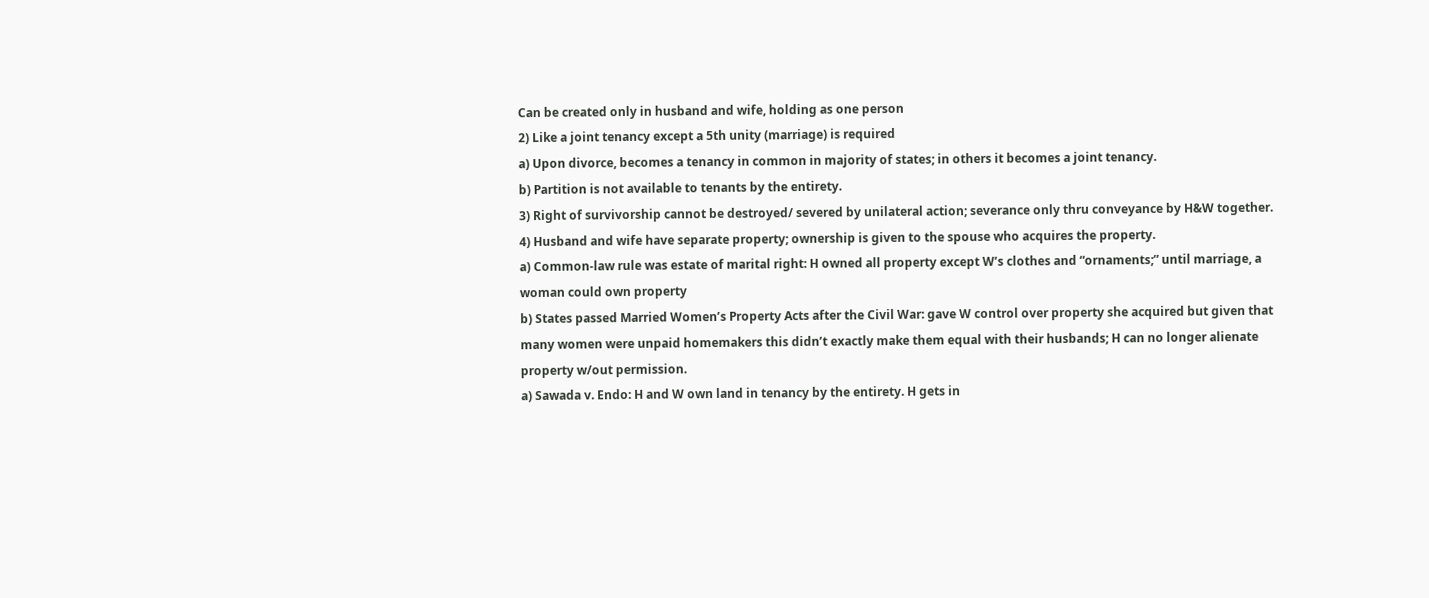Can be created only in husband and wife, holding as one person
2) Like a joint tenancy except a 5th unity (marriage) is required
a) Upon divorce, becomes a tenancy in common in majority of states; in others it becomes a joint tenancy.
b) Partition is not available to tenants by the entirety.
3) Right of survivorship cannot be destroyed/ severed by unilateral action; severance only thru conveyance by H&W together.
4) Husband and wife have separate property; ownership is given to the spouse who acquires the property.
a) Common-law rule was estate of marital right: H owned all property except W’s clothes and “ornaments;” until marriage, a
woman could own property
b) States passed Married Women’s Property Acts after the Civil War: gave W control over property she acquired but given that
many women were unpaid homemakers this didn’t exactly make them equal with their husbands; H can no longer alienate
property w/out permission.
a) Sawada v. Endo: H and W own land in tenancy by the entirety. H gets in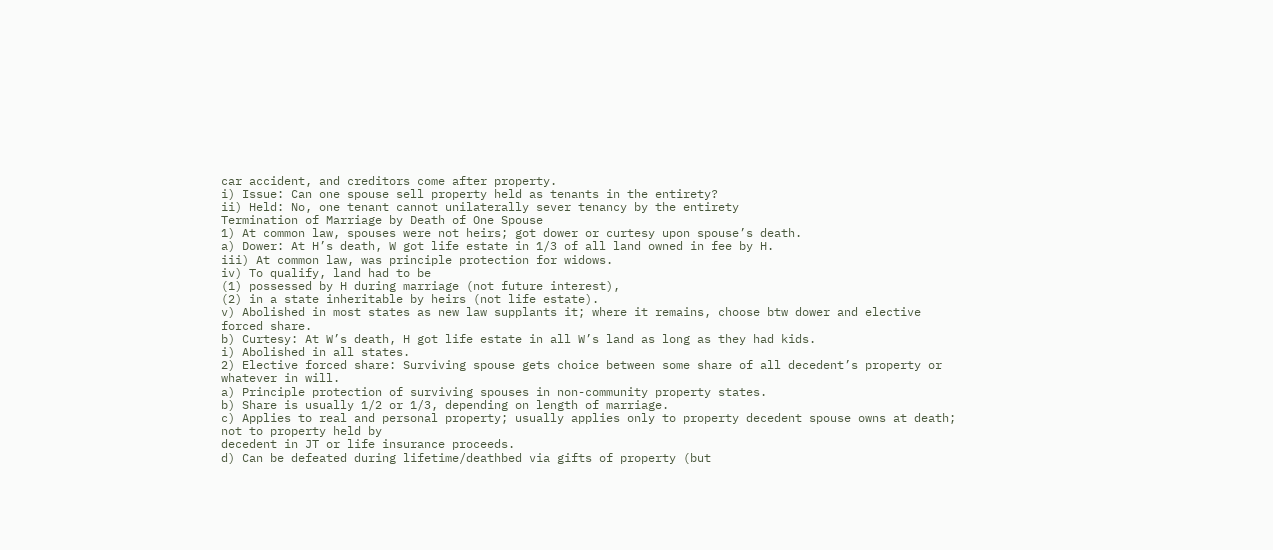car accident, and creditors come after property.
i) Issue: Can one spouse sell property held as tenants in the entirety?
ii) Held: No, one tenant cannot unilaterally sever tenancy by the entirety
Termination of Marriage by Death of One Spouse
1) At common law, spouses were not heirs; got dower or curtesy upon spouse’s death.
a) Dower: At H’s death, W got life estate in 1/3 of all land owned in fee by H.
iii) At common law, was principle protection for widows.
iv) To qualify, land had to be
(1) possessed by H during marriage (not future interest),
(2) in a state inheritable by heirs (not life estate).
v) Abolished in most states as new law supplants it; where it remains, choose btw dower and elective forced share.
b) Curtesy: At W’s death, H got life estate in all W’s land as long as they had kids.
i) Abolished in all states.
2) Elective forced share: Surviving spouse gets choice between some share of all decedent’s property or whatever in will.
a) Principle protection of surviving spouses in non-community property states.
b) Share is usually 1/2 or 1/3, depending on length of marriage.
c) Applies to real and personal property; usually applies only to property decedent spouse owns at death; not to property held by
decedent in JT or life insurance proceeds.
d) Can be defeated during lifetime/deathbed via gifts of property (but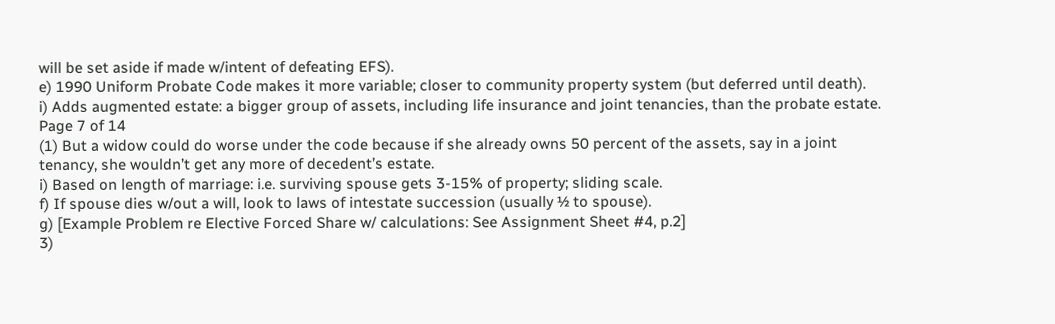will be set aside if made w/intent of defeating EFS).
e) 1990 Uniform Probate Code makes it more variable; closer to community property system (but deferred until death).
i) Adds augmented estate: a bigger group of assets, including life insurance and joint tenancies, than the probate estate.
Page 7 of 14
(1) But a widow could do worse under the code because if she already owns 50 percent of the assets, say in a joint
tenancy, she wouldn’t get any more of decedent’s estate.
i) Based on length of marriage: i.e. surviving spouse gets 3-15% of property; sliding scale.
f) If spouse dies w/out a will, look to laws of intestate succession (usually ½ to spouse).
g) [Example Problem re Elective Forced Share w/ calculations: See Assignment Sheet #4, p.2]
3)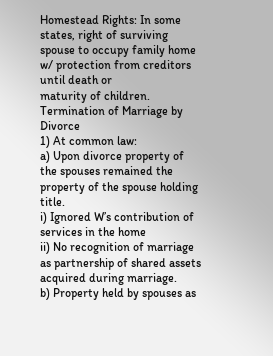Homestead Rights: In some states, right of surviving spouse to occupy family home w/ protection from creditors until death or
maturity of children.
Termination of Marriage by Divorce
1) At common law:
a) Upon divorce property of the spouses remained the property of the spouse holding title.
i) Ignored W’s contribution of services in the home
ii) No recognition of marriage as partnership of shared assets acquired during marriage.
b) Property held by spouses as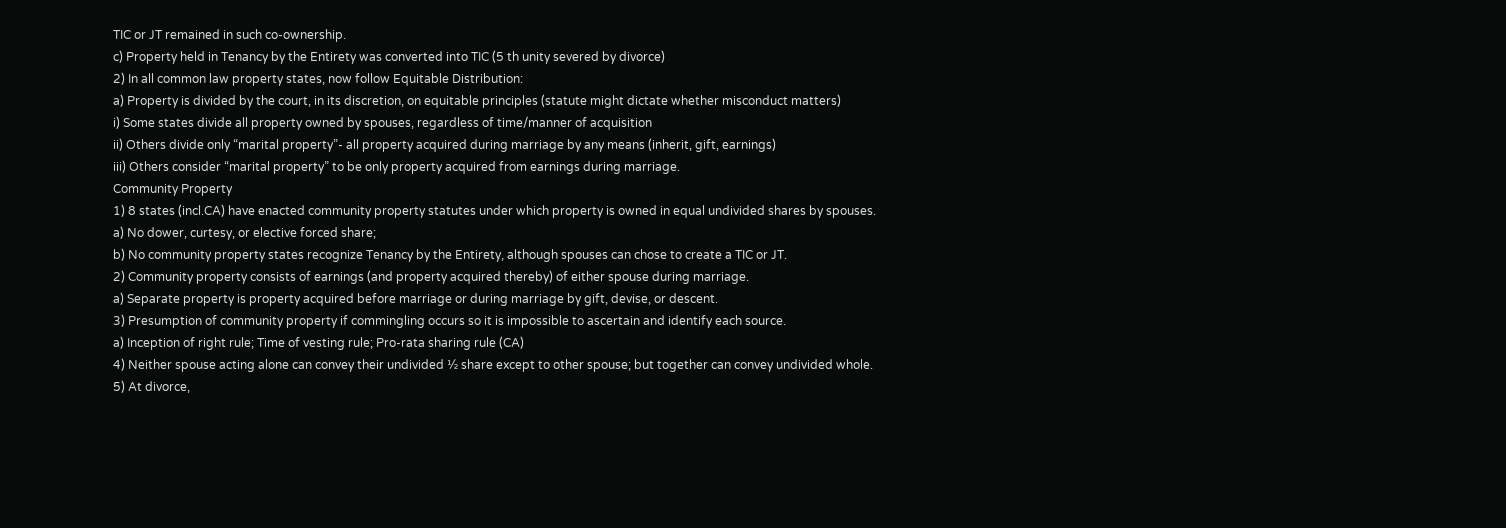TIC or JT remained in such co-ownership.
c) Property held in Tenancy by the Entirety was converted into TIC (5 th unity severed by divorce)
2) In all common law property states, now follow Equitable Distribution:
a) Property is divided by the court, in its discretion, on equitable principles (statute might dictate whether misconduct matters)
i) Some states divide all property owned by spouses, regardless of time/manner of acquisition
ii) Others divide only “marital property”- all property acquired during marriage by any means (inherit, gift, earnings)
iii) Others consider “marital property” to be only property acquired from earnings during marriage.
Community Property
1) 8 states (incl.CA) have enacted community property statutes under which property is owned in equal undivided shares by spouses.
a) No dower, curtesy, or elective forced share;
b) No community property states recognize Tenancy by the Entirety, although spouses can chose to create a TIC or JT.
2) Community property consists of earnings (and property acquired thereby) of either spouse during marriage.
a) Separate property is property acquired before marriage or during marriage by gift, devise, or descent.
3) Presumption of community property if commingling occurs so it is impossible to ascertain and identify each source.
a) Inception of right rule; Time of vesting rule; Pro-rata sharing rule (CA)
4) Neither spouse acting alone can convey their undivided ½ share except to other spouse; but together can convey undivided whole.
5) At divorce,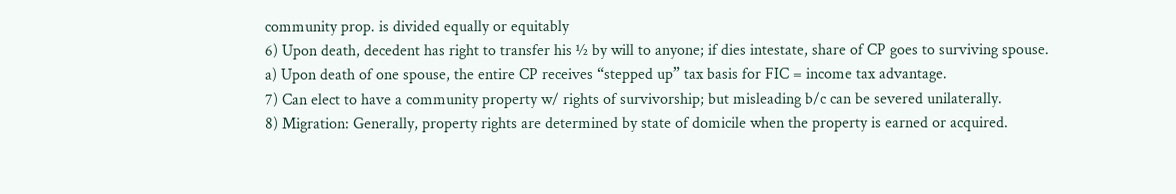community prop. is divided equally or equitably
6) Upon death, decedent has right to transfer his ½ by will to anyone; if dies intestate, share of CP goes to surviving spouse.
a) Upon death of one spouse, the entire CP receives “stepped up” tax basis for FIC = income tax advantage.
7) Can elect to have a community property w/ rights of survivorship; but misleading b/c can be severed unilaterally.
8) Migration: Generally, property rights are determined by state of domicile when the property is earned or acquired.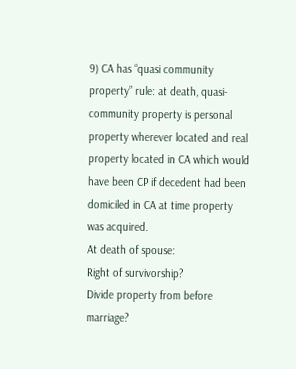9) CA has “quasi community property” rule: at death, quasi-community property is personal property wherever located and real
property located in CA which would have been CP if decedent had been domiciled in CA at time property was acquired.
At death of spouse:
Right of survivorship?
Divide property from before marriage?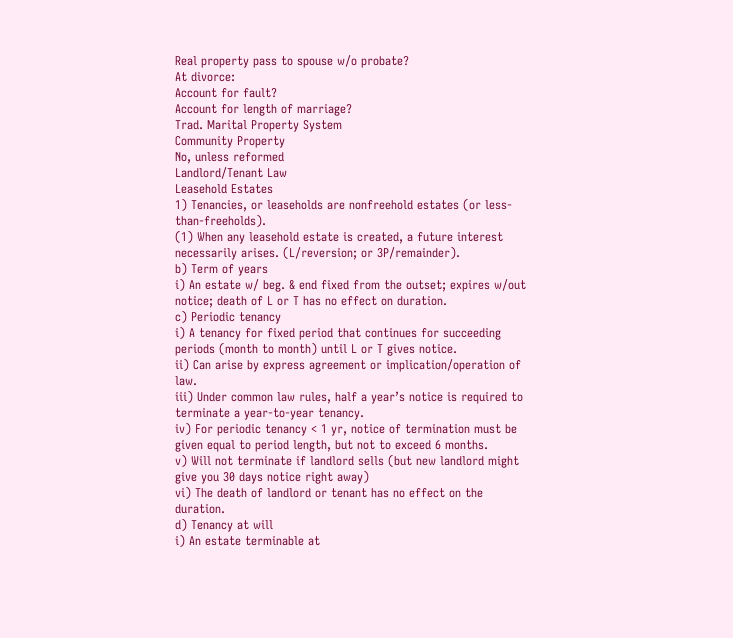Real property pass to spouse w/o probate?
At divorce:
Account for fault?
Account for length of marriage?
Trad. Marital Property System
Community Property
No, unless reformed
Landlord/Tenant Law
Leasehold Estates
1) Tenancies, or leaseholds are nonfreehold estates (or less-than-freeholds).
(1) When any leasehold estate is created, a future interest necessarily arises. (L/reversion; or 3P/remainder).
b) Term of years
i) An estate w/ beg. & end fixed from the outset; expires w/out notice; death of L or T has no effect on duration.
c) Periodic tenancy
i) A tenancy for fixed period that continues for succeeding periods (month to month) until L or T gives notice.
ii) Can arise by express agreement or implication/operation of law.
iii) Under common law rules, half a year’s notice is required to terminate a year-to-year tenancy.
iv) For periodic tenancy < 1 yr, notice of termination must be given equal to period length, but not to exceed 6 months.
v) Will not terminate if landlord sells (but new landlord might give you 30 days notice right away)
vi) The death of landlord or tenant has no effect on the duration.
d) Tenancy at will
i) An estate terminable at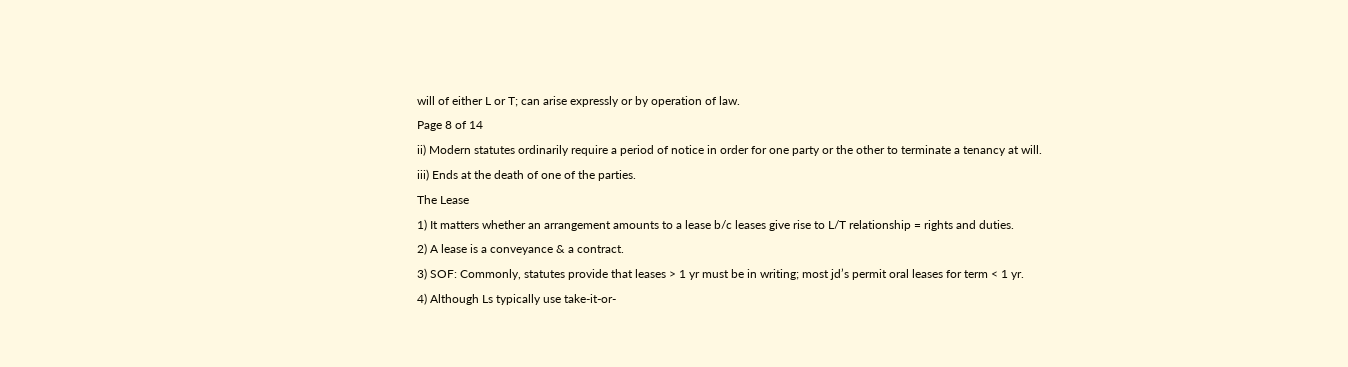will of either L or T; can arise expressly or by operation of law.
Page 8 of 14
ii) Modern statutes ordinarily require a period of notice in order for one party or the other to terminate a tenancy at will.
iii) Ends at the death of one of the parties.
The Lease
1) It matters whether an arrangement amounts to a lease b/c leases give rise to L/T relationship = rights and duties.
2) A lease is a conveyance & a contract.
3) SOF: Commonly, statutes provide that leases > 1 yr must be in writing; most jd’s permit oral leases for term < 1 yr.
4) Although Ls typically use take-it-or-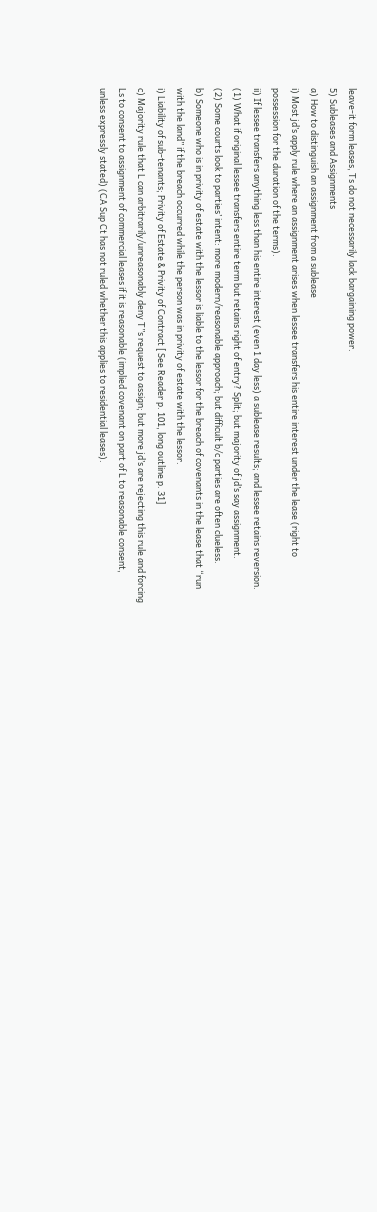leave-it form leases, Ts do not necessarily lack bargaining power.
5) Subleases and Assignments
a) How to distinguish an assignment from a sublease
i) Most jd’s apply rule where an assignment arises when lessee transfers his entire interest under the lease (right to
possession for the duration of the terms).
ii) If lessee transfers anything less than his entire interest (even 1 day less) a sublease results; and lessee retains reversion.
(1) What if original lessee transfers entire term but retains right of entry? Split; but majority of jd’s say assignment.
(2) Some courts look to parties’ intent: more modern/reasonable approach; but difficult b/c parties are often clueless.
b) Someone who is in privity of estate with the lessor is liable to the lessor for the breach of covenants in the lease that “run
with the land” if the breach occurred while the person was in privity of estate with the lessor.
i) Liability of sub-tenants; Privity of Estate & Privity of Contract [ See Reader p. 101, long outline p. 31]
c) Majority rule that L can arbitrarily/unreasonably deny T”s request to assign; but more jd’s are rejecting this rule and forcing
Ls to consent to assignment of commercial leases if it is reasonable (implied covenant on part of L to reasonable consent,
unless expressly stated) (CA Sup Ct has not ruled whether this applies to residential leases).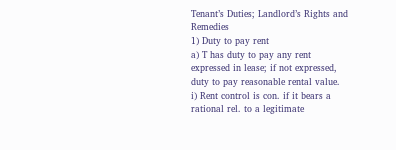Tenant’s Duties; Landlord’s Rights and Remedies
1) Duty to pay rent
a) T has duty to pay any rent expressed in lease; if not expressed, duty to pay reasonable rental value.
i) Rent control is con. if it bears a rational rel. to a legitimate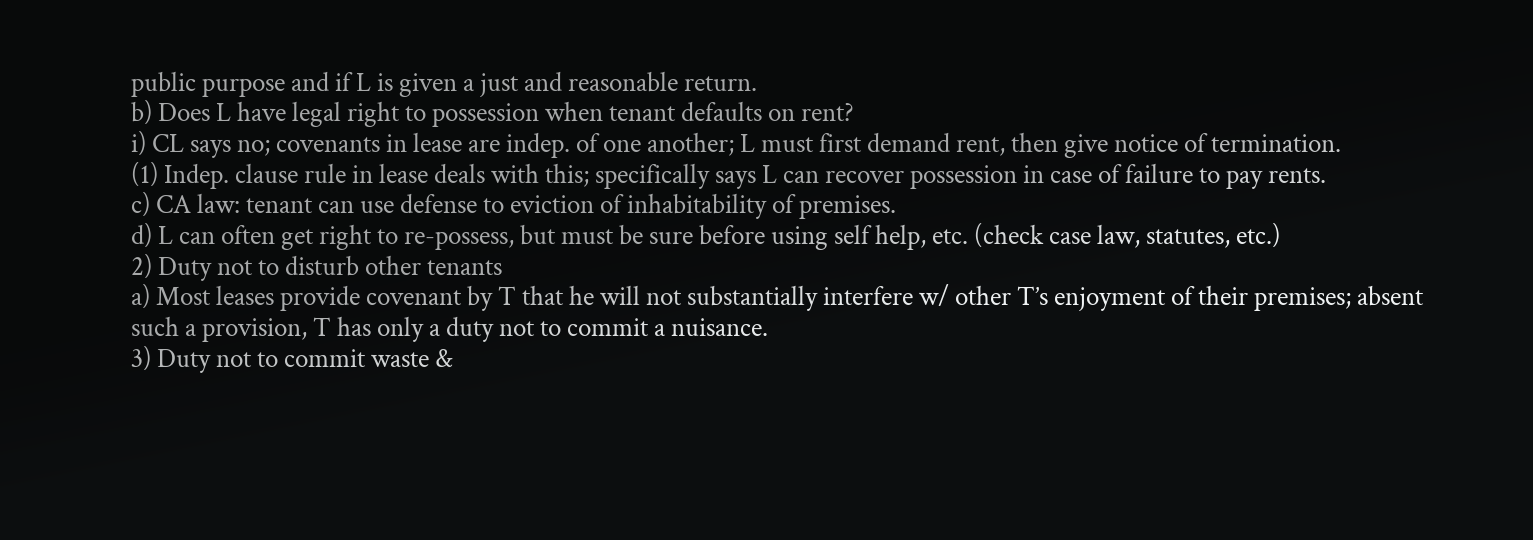public purpose and if L is given a just and reasonable return.
b) Does L have legal right to possession when tenant defaults on rent?
i) CL says no; covenants in lease are indep. of one another; L must first demand rent, then give notice of termination.
(1) Indep. clause rule in lease deals with this; specifically says L can recover possession in case of failure to pay rents.
c) CA law: tenant can use defense to eviction of inhabitability of premises.
d) L can often get right to re-possess, but must be sure before using self help, etc. (check case law, statutes, etc.)
2) Duty not to disturb other tenants
a) Most leases provide covenant by T that he will not substantially interfere w/ other T’s enjoyment of their premises; absent
such a provision, T has only a duty not to commit a nuisance.
3) Duty not to commit waste &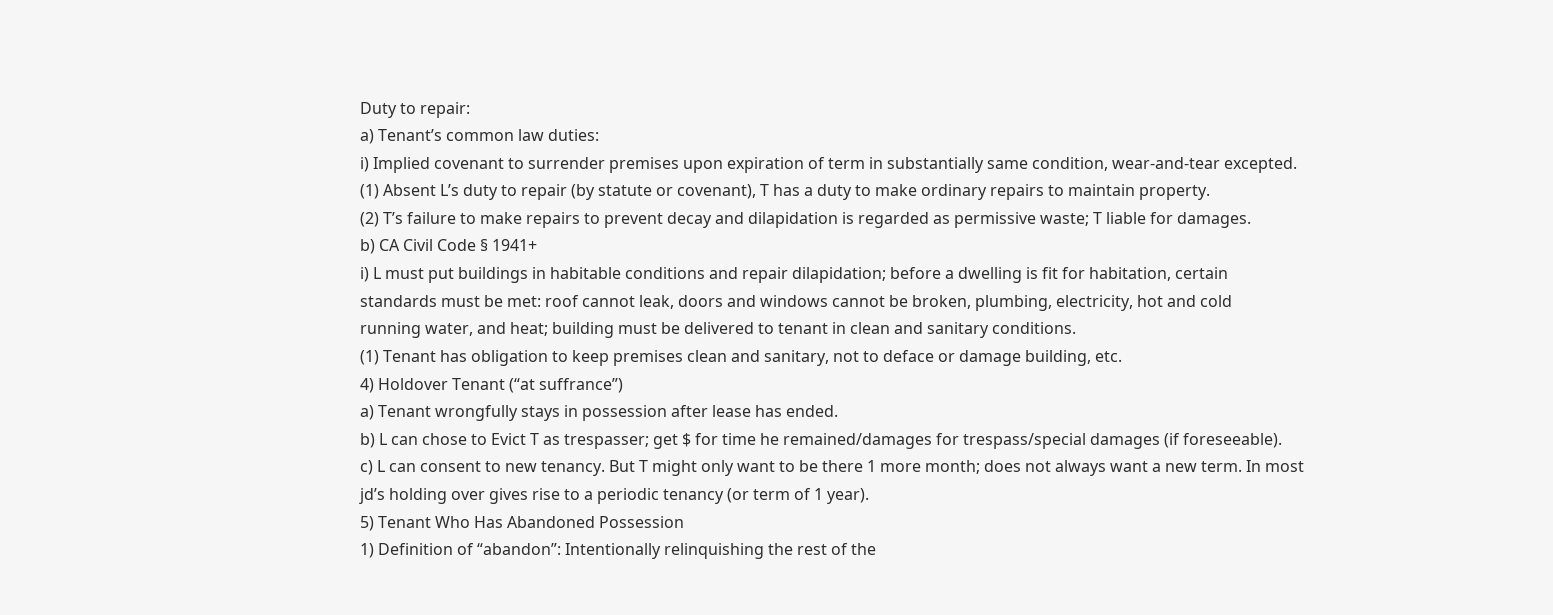Duty to repair:
a) Tenant’s common law duties:
i) Implied covenant to surrender premises upon expiration of term in substantially same condition, wear-and-tear excepted.
(1) Absent L’s duty to repair (by statute or covenant), T has a duty to make ordinary repairs to maintain property.
(2) T’s failure to make repairs to prevent decay and dilapidation is regarded as permissive waste; T liable for damages.
b) CA Civil Code § 1941+
i) L must put buildings in habitable conditions and repair dilapidation; before a dwelling is fit for habitation, certain
standards must be met: roof cannot leak, doors and windows cannot be broken, plumbing, electricity, hot and cold
running water, and heat; building must be delivered to tenant in clean and sanitary conditions.
(1) Tenant has obligation to keep premises clean and sanitary, not to deface or damage building, etc.
4) Holdover Tenant (“at suffrance”)
a) Tenant wrongfully stays in possession after lease has ended.
b) L can chose to Evict T as trespasser; get $ for time he remained/damages for trespass/special damages (if foreseeable).
c) L can consent to new tenancy. But T might only want to be there 1 more month; does not always want a new term. In most
jd’s holding over gives rise to a periodic tenancy (or term of 1 year).
5) Tenant Who Has Abandoned Possession
1) Definition of “abandon”: Intentionally relinquishing the rest of the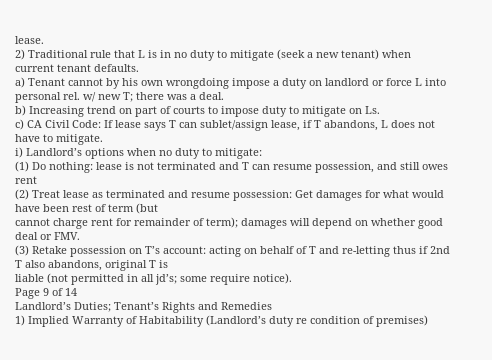lease.
2) Traditional rule that L is in no duty to mitigate (seek a new tenant) when current tenant defaults.
a) Tenant cannot by his own wrongdoing impose a duty on landlord or force L into personal rel. w/ new T; there was a deal.
b) Increasing trend on part of courts to impose duty to mitigate on Ls.
c) CA Civil Code: If lease says T can sublet/assign lease, if T abandons, L does not have to mitigate.
i) Landlord’s options when no duty to mitigate:
(1) Do nothing: lease is not terminated and T can resume possession, and still owes rent
(2) Treat lease as terminated and resume possession: Get damages for what would have been rest of term (but
cannot charge rent for remainder of term); damages will depend on whether good deal or FMV.
(3) Retake possession on T’s account: acting on behalf of T and re-letting thus if 2nd T also abandons, original T is
liable (not permitted in all jd’s; some require notice).
Page 9 of 14
Landlord’s Duties; Tenant’s Rights and Remedies
1) Implied Warranty of Habitability (Landlord’s duty re condition of premises)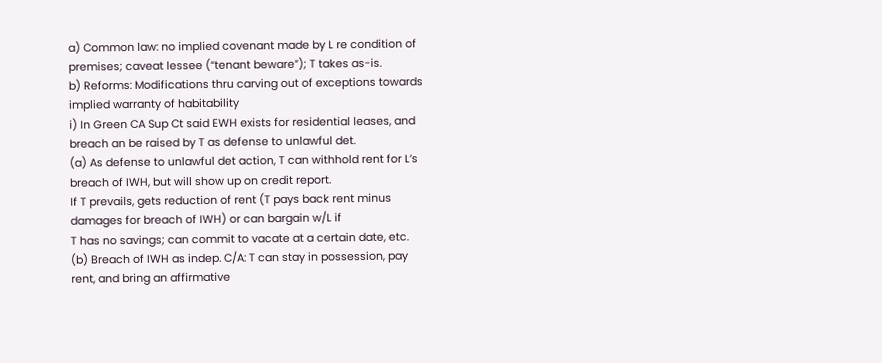a) Common law: no implied covenant made by L re condition of premises; caveat lessee (“tenant beware”); T takes as-is.
b) Reforms: Modifications thru carving out of exceptions towards implied warranty of habitability
i) In Green CA Sup Ct said EWH exists for residential leases, and breach an be raised by T as defense to unlawful det.
(a) As defense to unlawful det action, T can withhold rent for L’s breach of IWH, but will show up on credit report.
If T prevails, gets reduction of rent (T pays back rent minus damages for breach of IWH) or can bargain w/L if
T has no savings; can commit to vacate at a certain date, etc.
(b) Breach of IWH as indep. C/A: T can stay in possession, pay rent, and bring an affirmative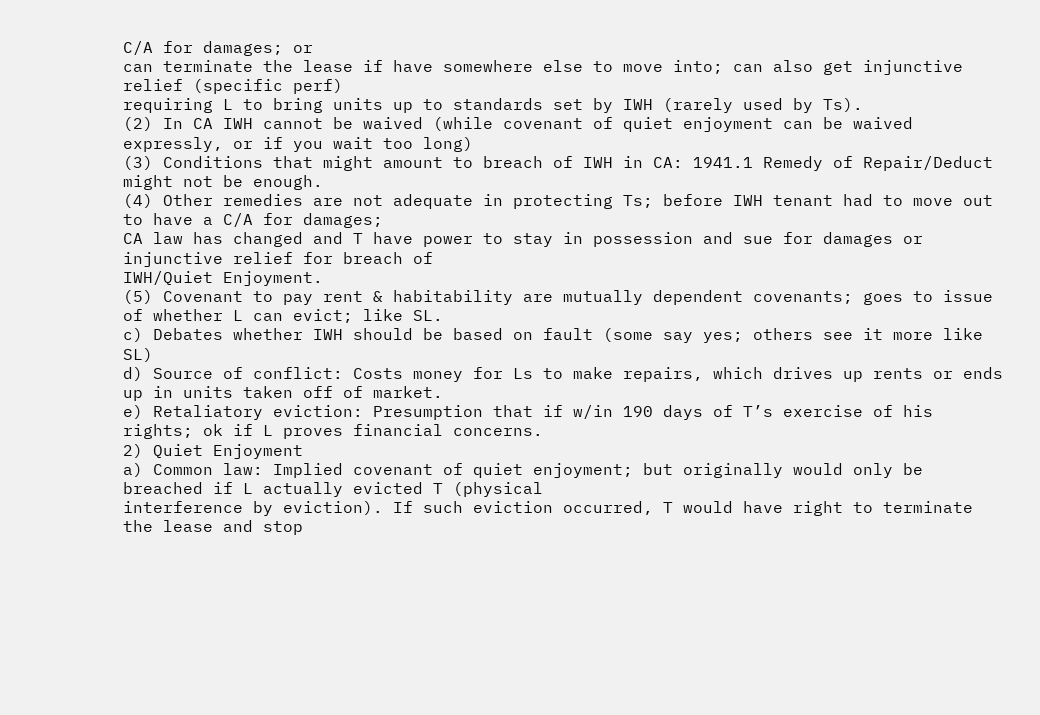C/A for damages; or
can terminate the lease if have somewhere else to move into; can also get injunctive relief (specific perf)
requiring L to bring units up to standards set by IWH (rarely used by Ts).
(2) In CA IWH cannot be waived (while covenant of quiet enjoyment can be waived expressly, or if you wait too long)
(3) Conditions that might amount to breach of IWH in CA: 1941.1 Remedy of Repair/Deduct might not be enough.
(4) Other remedies are not adequate in protecting Ts; before IWH tenant had to move out to have a C/A for damages;
CA law has changed and T have power to stay in possession and sue for damages or injunctive relief for breach of
IWH/Quiet Enjoyment.
(5) Covenant to pay rent & habitability are mutually dependent covenants; goes to issue of whether L can evict; like SL.
c) Debates whether IWH should be based on fault (some say yes; others see it more like SL)
d) Source of conflict: Costs money for Ls to make repairs, which drives up rents or ends up in units taken off of market.
e) Retaliatory eviction: Presumption that if w/in 190 days of T’s exercise of his rights; ok if L proves financial concerns.
2) Quiet Enjoyment
a) Common law: Implied covenant of quiet enjoyment; but originally would only be breached if L actually evicted T (physical
interference by eviction). If such eviction occurred, T would have right to terminate the lease and stop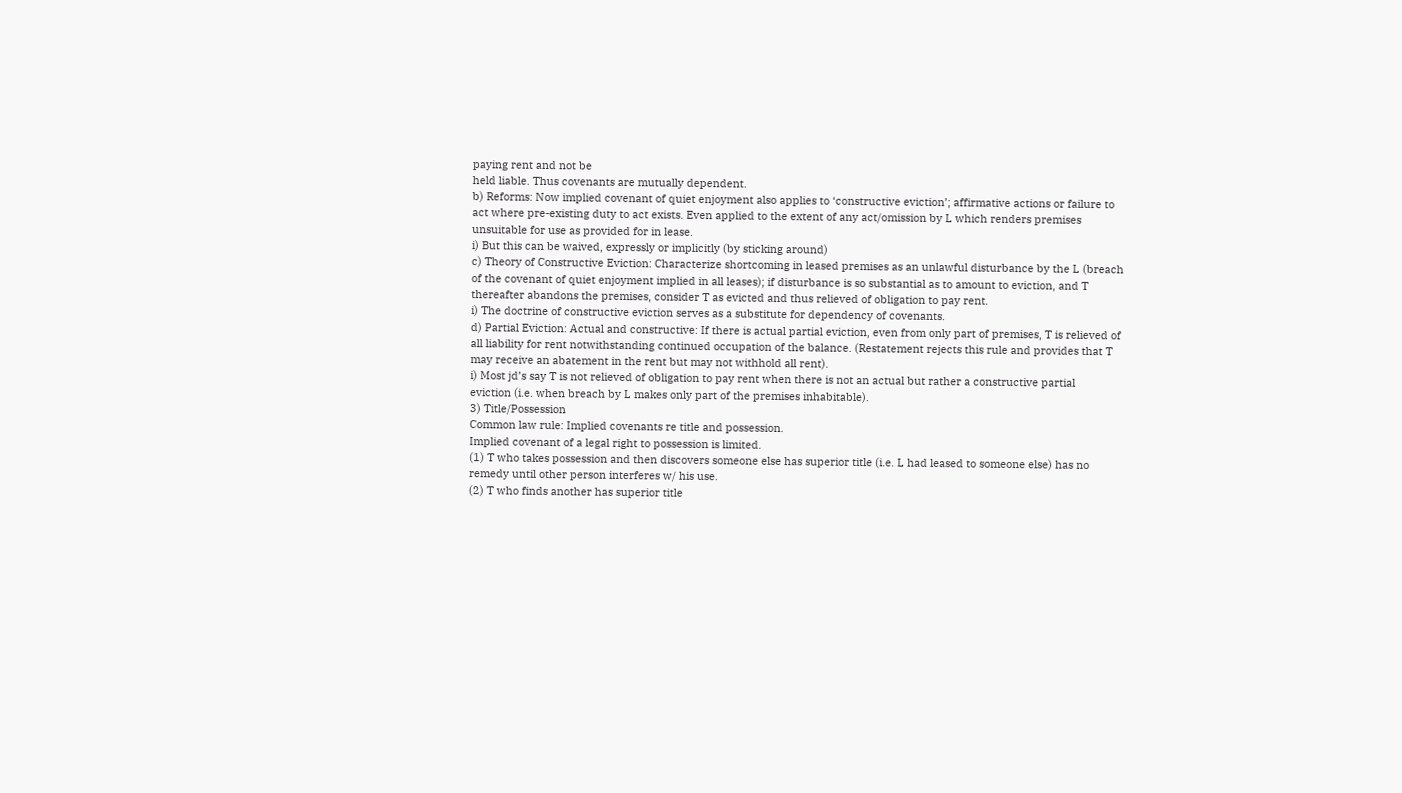paying rent and not be
held liable. Thus covenants are mutually dependent.
b) Reforms: Now implied covenant of quiet enjoyment also applies to ‘constructive eviction’; affirmative actions or failure to
act where pre-existing duty to act exists. Even applied to the extent of any act/omission by L which renders premises
unsuitable for use as provided for in lease.
i) But this can be waived, expressly or implicitly (by sticking around)
c) Theory of Constructive Eviction: Characterize shortcoming in leased premises as an unlawful disturbance by the L (breach
of the covenant of quiet enjoyment implied in all leases); if disturbance is so substantial as to amount to eviction, and T
thereafter abandons the premises, consider T as evicted and thus relieved of obligation to pay rent.
i) The doctrine of constructive eviction serves as a substitute for dependency of covenants.
d) Partial Eviction: Actual and constructive: If there is actual partial eviction, even from only part of premises, T is relieved of
all liability for rent notwithstanding continued occupation of the balance. (Restatement rejects this rule and provides that T
may receive an abatement in the rent but may not withhold all rent).
i) Most jd’s say T is not relieved of obligation to pay rent when there is not an actual but rather a constructive partial
eviction (i.e. when breach by L makes only part of the premises inhabitable).
3) Title/Possession
Common law rule: Implied covenants re title and possession.
Implied covenant of a legal right to possession is limited.
(1) T who takes possession and then discovers someone else has superior title (i.e. L had leased to someone else) has no
remedy until other person interferes w/ his use.
(2) T who finds another has superior title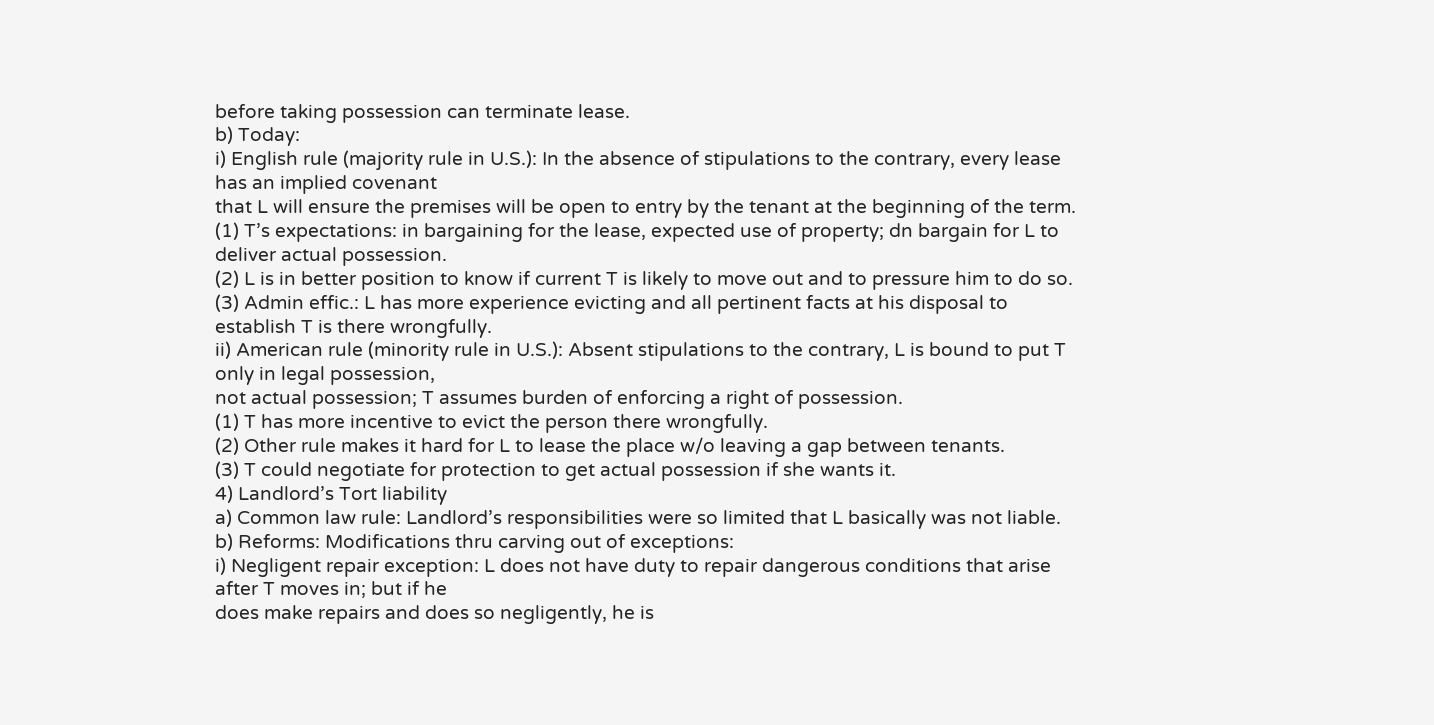before taking possession can terminate lease.
b) Today:
i) English rule (majority rule in U.S.): In the absence of stipulations to the contrary, every lease has an implied covenant
that L will ensure the premises will be open to entry by the tenant at the beginning of the term.
(1) T’s expectations: in bargaining for the lease, expected use of property; dn bargain for L to deliver actual possession.
(2) L is in better position to know if current T is likely to move out and to pressure him to do so.
(3) Admin effic.: L has more experience evicting and all pertinent facts at his disposal to establish T is there wrongfully.
ii) American rule (minority rule in U.S.): Absent stipulations to the contrary, L is bound to put T only in legal possession,
not actual possession; T assumes burden of enforcing a right of possession.
(1) T has more incentive to evict the person there wrongfully.
(2) Other rule makes it hard for L to lease the place w/o leaving a gap between tenants.
(3) T could negotiate for protection to get actual possession if she wants it.
4) Landlord’s Tort liability
a) Common law rule: Landlord’s responsibilities were so limited that L basically was not liable.
b) Reforms: Modifications thru carving out of exceptions:
i) Negligent repair exception: L does not have duty to repair dangerous conditions that arise after T moves in; but if he
does make repairs and does so negligently, he is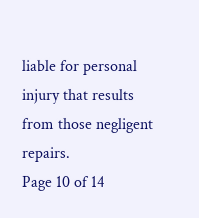liable for personal injury that results from those negligent repairs.
Page 10 of 14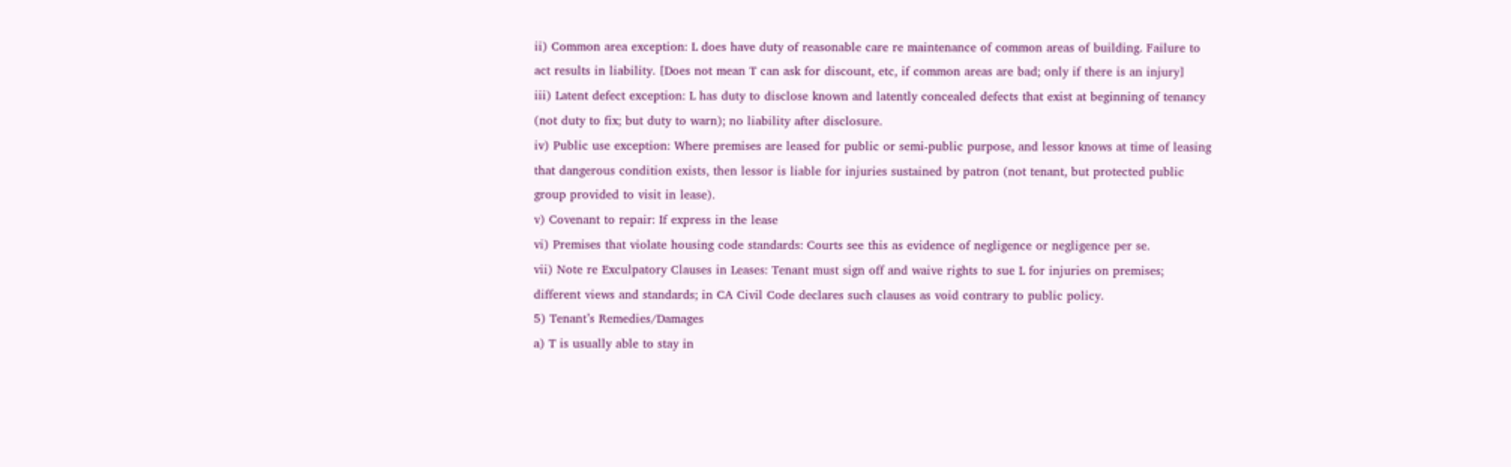ii) Common area exception: L does have duty of reasonable care re maintenance of common areas of building. Failure to
act results in liability. [Does not mean T can ask for discount, etc, if common areas are bad; only if there is an injury]
iii) Latent defect exception: L has duty to disclose known and latently concealed defects that exist at beginning of tenancy
(not duty to fix; but duty to warn); no liability after disclosure.
iv) Public use exception: Where premises are leased for public or semi-public purpose, and lessor knows at time of leasing
that dangerous condition exists, then lessor is liable for injuries sustained by patron (not tenant, but protected public
group provided to visit in lease).
v) Covenant to repair: If express in the lease
vi) Premises that violate housing code standards: Courts see this as evidence of negligence or negligence per se.
vii) Note re Exculpatory Clauses in Leases: Tenant must sign off and waive rights to sue L for injuries on premises;
different views and standards; in CA Civil Code declares such clauses as void contrary to public policy.
5) Tenant’s Remedies/Damages
a) T is usually able to stay in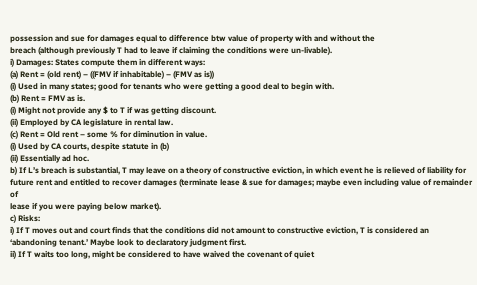possession and sue for damages equal to difference btw value of property with and without the
breach (although previously T had to leave if claiming the conditions were un-livable).
i) Damages: States compute them in different ways:
(a) Rent = (old rent) – ((FMV if inhabitable) – (FMV as is))
(i) Used in many states; good for tenants who were getting a good deal to begin with.
(b) Rent = FMV as is.
(i) Might not provide any $ to T if was getting discount.
(ii) Employed by CA legislature in rental law.
(c) Rent = Old rent – some % for diminution in value.
(i) Used by CA courts, despite statute in (b)
(ii) Essentially ad hoc.
b) If L’s breach is substantial, T may leave on a theory of constructive eviction, in which event he is relieved of liability for
future rent and entitled to recover damages (terminate lease & sue for damages; maybe even including value of remainder of
lease if you were paying below market).
c) Risks:
i) If T moves out and court finds that the conditions did not amount to constructive eviction, T is considered an
‘abandoning tenant.’ Maybe look to declaratory judgment first.
ii) If T waits too long, might be considered to have waived the covenant of quiet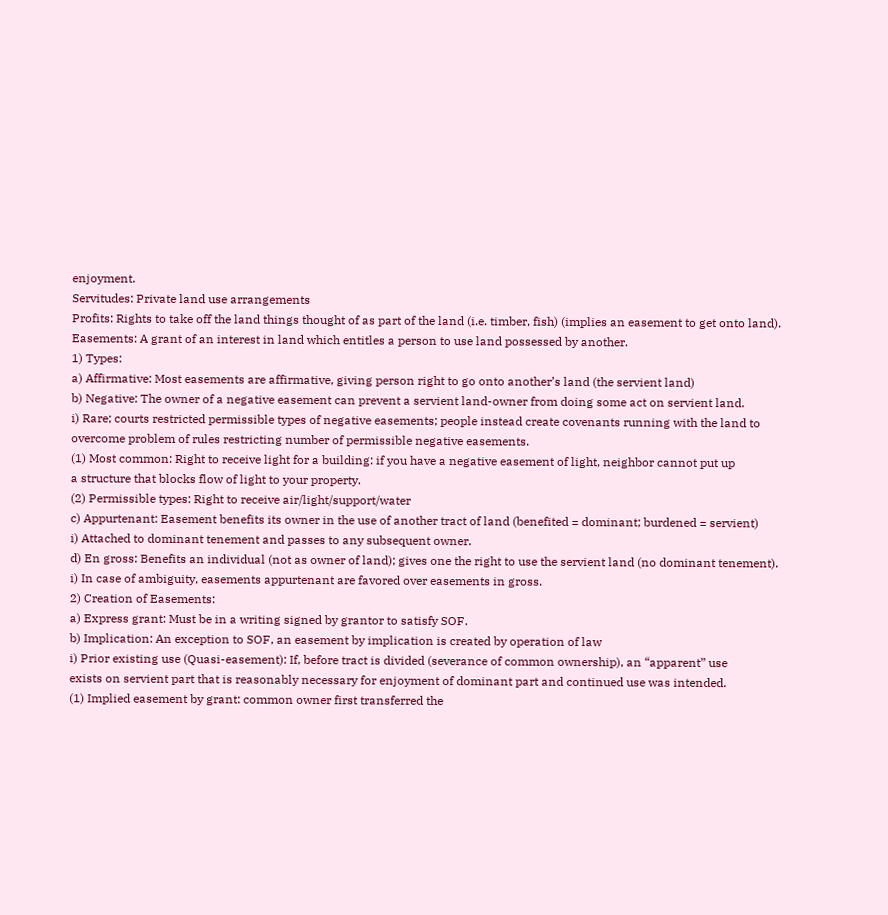enjoyment.
Servitudes: Private land use arrangements
Profits: Rights to take off the land things thought of as part of the land (i.e. timber, fish) (implies an easement to get onto land).
Easements: A grant of an interest in land which entitles a person to use land possessed by another.
1) Types:
a) Affirmative: Most easements are affirmative, giving person right to go onto another’s land (the servient land)
b) Negative: The owner of a negative easement can prevent a servient land-owner from doing some act on servient land.
i) Rare; courts restricted permissible types of negative easements; people instead create covenants running with the land to
overcome problem of rules restricting number of permissible negative easements.
(1) Most common: Right to receive light for a building: if you have a negative easement of light, neighbor cannot put up
a structure that blocks flow of light to your property.
(2) Permissible types: Right to receive air/light/support/water
c) Appurtenant: Easement benefits its owner in the use of another tract of land (benefited = dominant; burdened = servient)
i) Attached to dominant tenement and passes to any subsequent owner.
d) En gross: Benefits an individual (not as owner of land); gives one the right to use the servient land (no dominant tenement).
i) In case of ambiguity, easements appurtenant are favored over easements in gross.
2) Creation of Easements:
a) Express grant: Must be in a writing signed by grantor to satisfy SOF.
b) Implication: An exception to SOF, an easement by implication is created by operation of law
i) Prior existing use (Quasi-easement): If, before tract is divided (severance of common ownership), an “apparent” use
exists on servient part that is reasonably necessary for enjoyment of dominant part and continued use was intended.
(1) Implied easement by grant: common owner first transferred the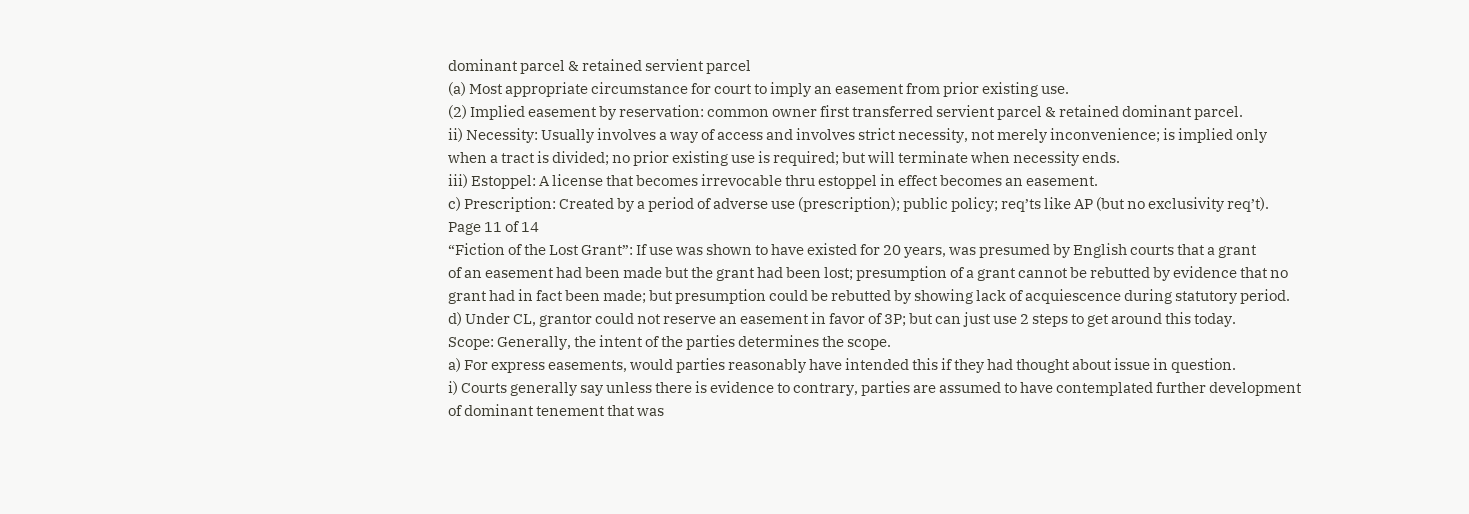dominant parcel & retained servient parcel
(a) Most appropriate circumstance for court to imply an easement from prior existing use.
(2) Implied easement by reservation: common owner first transferred servient parcel & retained dominant parcel.
ii) Necessity: Usually involves a way of access and involves strict necessity, not merely inconvenience; is implied only
when a tract is divided; no prior existing use is required; but will terminate when necessity ends.
iii) Estoppel: A license that becomes irrevocable thru estoppel in effect becomes an easement.
c) Prescription: Created by a period of adverse use (prescription); public policy; req’ts like AP (but no exclusivity req’t).
Page 11 of 14
“Fiction of the Lost Grant”: If use was shown to have existed for 20 years, was presumed by English courts that a grant
of an easement had been made but the grant had been lost; presumption of a grant cannot be rebutted by evidence that no
grant had in fact been made; but presumption could be rebutted by showing lack of acquiescence during statutory period.
d) Under CL, grantor could not reserve an easement in favor of 3P; but can just use 2 steps to get around this today.
Scope: Generally, the intent of the parties determines the scope.
a) For express easements, would parties reasonably have intended this if they had thought about issue in question.
i) Courts generally say unless there is evidence to contrary, parties are assumed to have contemplated further development
of dominant tenement that was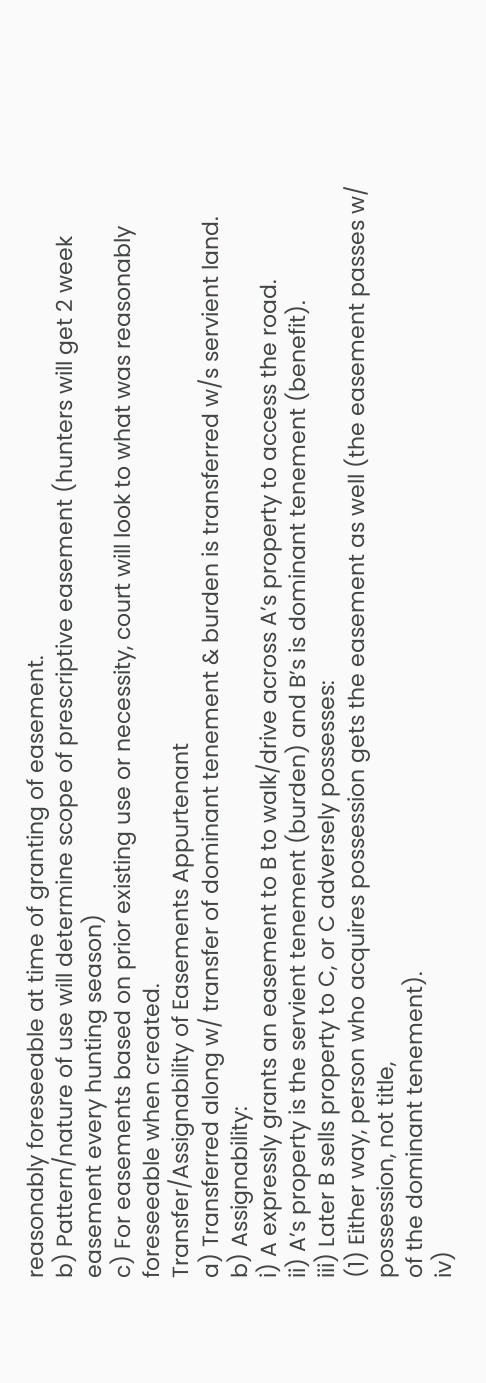reasonably foreseeable at time of granting of easement.
b) Pattern/nature of use will determine scope of prescriptive easement (hunters will get 2 week easement every hunting season)
c) For easements based on prior existing use or necessity, court will look to what was reasonably foreseeable when created.
Transfer/Assignability of Easements Appurtenant
a) Transferred along w/ transfer of dominant tenement & burden is transferred w/s servient land.
b) Assignability:
i) A expressly grants an easement to B to walk/drive across A’s property to access the road.
ii) A’s property is the servient tenement (burden) and B’s is dominant tenement (benefit).
iii) Later B sells property to C, or C adversely possesses:
(1) Either way, person who acquires possession gets the easement as well (the easement passes w/ possession, not title,
of the dominant tenement).
iv)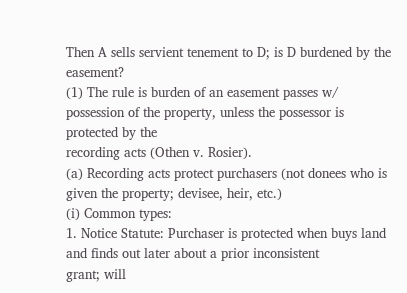Then A sells servient tenement to D; is D burdened by the easement?
(1) The rule is burden of an easement passes w/ possession of the property, unless the possessor is protected by the
recording acts (Othen v. Rosier).
(a) Recording acts protect purchasers (not donees who is given the property; devisee, heir, etc.)
(i) Common types:
1. Notice Statute: Purchaser is protected when buys land and finds out later about a prior inconsistent
grant; will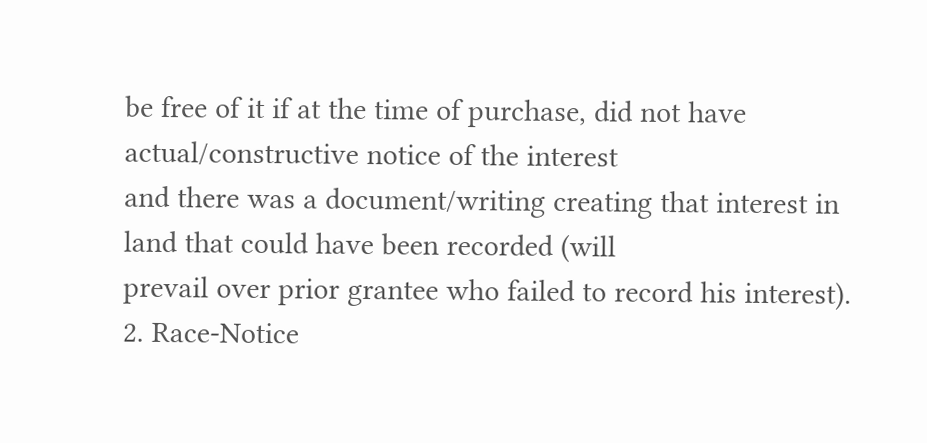be free of it if at the time of purchase, did not have actual/constructive notice of the interest
and there was a document/writing creating that interest in land that could have been recorded (will
prevail over prior grantee who failed to record his interest).
2. Race-Notice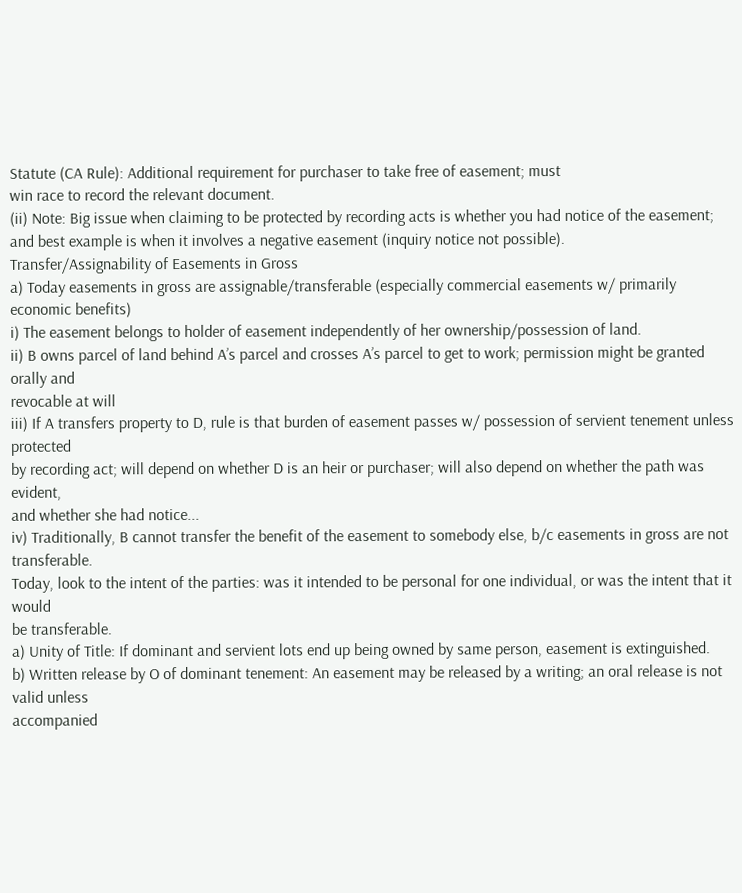Statute (CA Rule): Additional requirement for purchaser to take free of easement; must
win race to record the relevant document.
(ii) Note: Big issue when claiming to be protected by recording acts is whether you had notice of the easement;
and best example is when it involves a negative easement (inquiry notice not possible).
Transfer/Assignability of Easements in Gross
a) Today easements in gross are assignable/transferable (especially commercial easements w/ primarily economic benefits)
i) The easement belongs to holder of easement independently of her ownership/possession of land.
ii) B owns parcel of land behind A’s parcel and crosses A’s parcel to get to work; permission might be granted orally and
revocable at will
iii) If A transfers property to D, rule is that burden of easement passes w/ possession of servient tenement unless protected
by recording act; will depend on whether D is an heir or purchaser; will also depend on whether the path was evident,
and whether she had notice...
iv) Traditionally, B cannot transfer the benefit of the easement to somebody else, b/c easements in gross are not transferable.
Today, look to the intent of the parties: was it intended to be personal for one individual, or was the intent that it would
be transferable.
a) Unity of Title: If dominant and servient lots end up being owned by same person, easement is extinguished.
b) Written release by O of dominant tenement: An easement may be released by a writing; an oral release is not valid unless
accompanied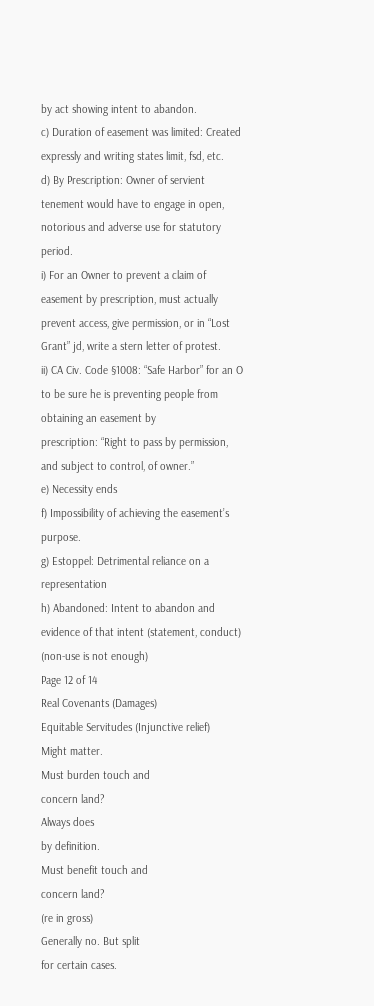by act showing intent to abandon.
c) Duration of easement was limited: Created expressly and writing states limit, fsd, etc.
d) By Prescription: Owner of servient tenement would have to engage in open, notorious and adverse use for statutory period.
i) For an Owner to prevent a claim of easement by prescription, must actually prevent access, give permission, or in “Lost
Grant” jd, write a stern letter of protest.
ii) CA Civ. Code §1008: “Safe Harbor” for an O to be sure he is preventing people from obtaining an easement by
prescription: “Right to pass by permission, and subject to control, of owner.”
e) Necessity ends
f) Impossibility of achieving the easement’s purpose.
g) Estoppel: Detrimental reliance on a representation
h) Abandoned: Intent to abandon and evidence of that intent (statement, conduct) (non-use is not enough)
Page 12 of 14
Real Covenants (Damages)
Equitable Servitudes (Injunctive relief)
Might matter.
Must burden touch and
concern land?
Always does
by definition.
Must benefit touch and
concern land?
(re in gross)
Generally no. But split
for certain cases.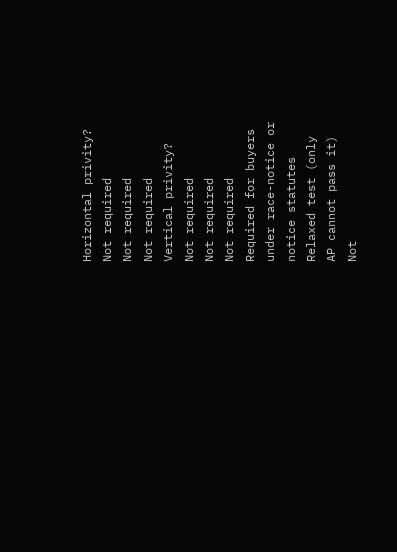Horizontal privity?
Not required
Not required
Not required
Vertical privity?
Not required
Not required
Not required
Required for buyers
under race-notice or
notice statutes
Relaxed test (only
AP cannot pass it)
Not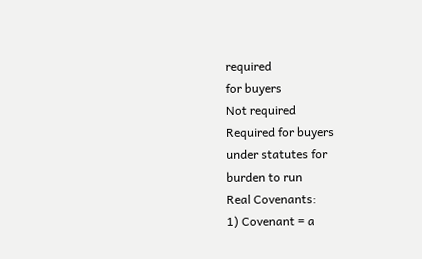required
for buyers
Not required
Required for buyers
under statutes for
burden to run
Real Covenants:
1) Covenant = a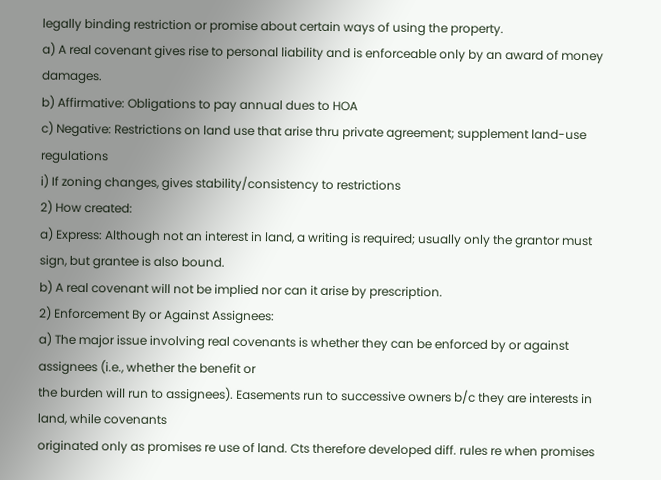legally binding restriction or promise about certain ways of using the property.
a) A real covenant gives rise to personal liability and is enforceable only by an award of money damages.
b) Affirmative: Obligations to pay annual dues to HOA
c) Negative: Restrictions on land use that arise thru private agreement; supplement land-use regulations
i) If zoning changes, gives stability/consistency to restrictions
2) How created:
a) Express: Although not an interest in land, a writing is required; usually only the grantor must sign, but grantee is also bound.
b) A real covenant will not be implied nor can it arise by prescription.
2) Enforcement By or Against Assignees:
a) The major issue involving real covenants is whether they can be enforced by or against assignees (i.e., whether the benefit or
the burden will run to assignees). Easements run to successive owners b/c they are interests in land, while covenants
originated only as promises re use of land. Cts therefore developed diff. rules re when promises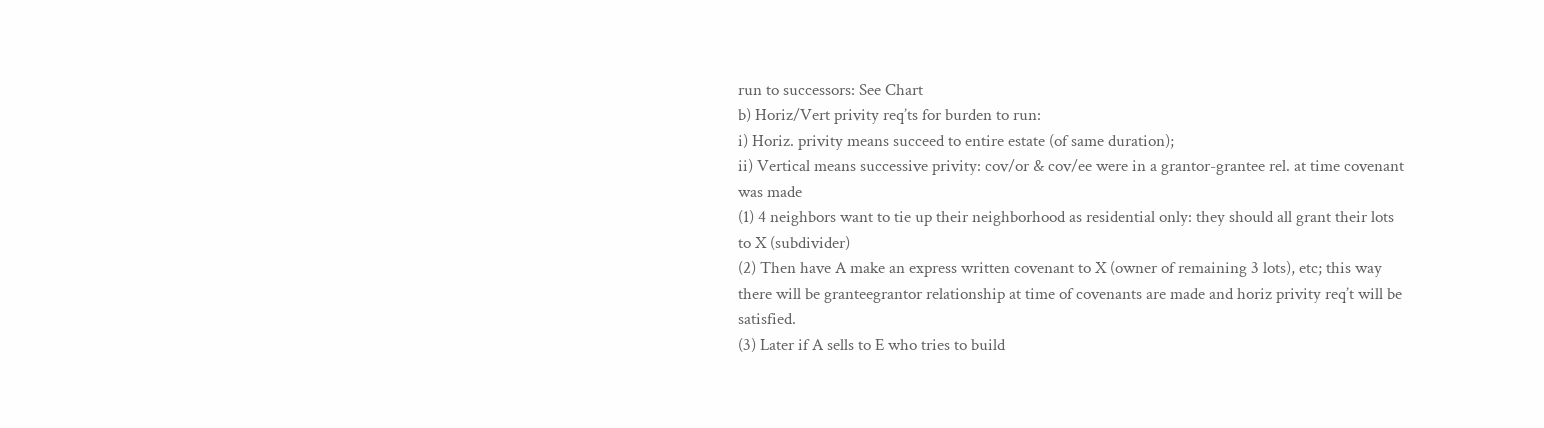run to successors: See Chart
b) Horiz/Vert privity req’ts for burden to run:
i) Horiz. privity means succeed to entire estate (of same duration);
ii) Vertical means successive privity: cov/or & cov/ee were in a grantor-grantee rel. at time covenant was made
(1) 4 neighbors want to tie up their neighborhood as residential only: they should all grant their lots to X (subdivider)
(2) Then have A make an express written covenant to X (owner of remaining 3 lots), etc; this way there will be granteegrantor relationship at time of covenants are made and horiz privity req’t will be satisfied.
(3) Later if A sells to E who tries to build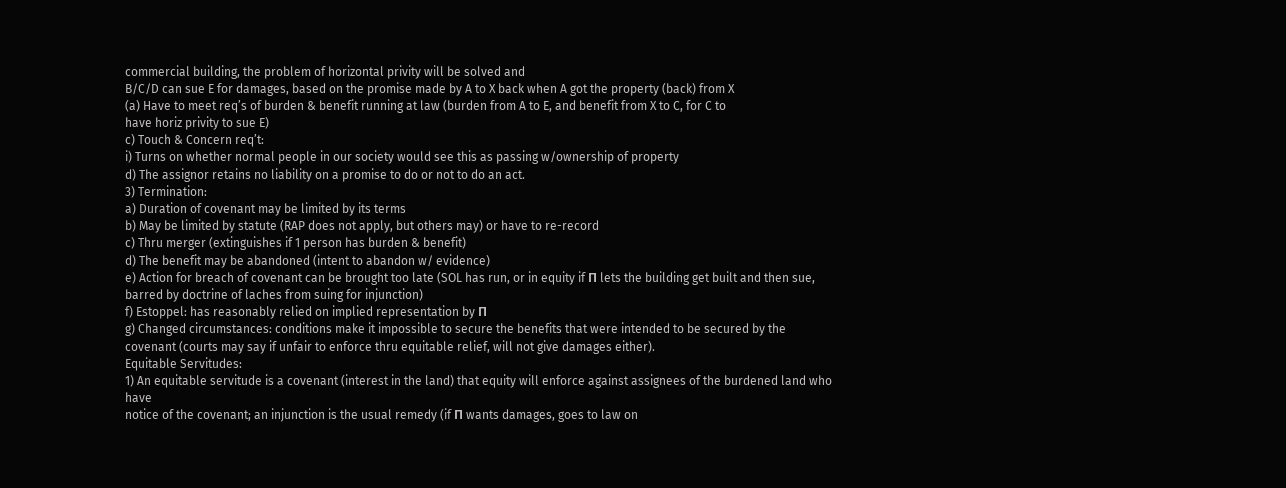commercial building, the problem of horizontal privity will be solved and
B/C/D can sue E for damages, based on the promise made by A to X back when A got the property (back) from X
(a) Have to meet req’s of burden & benefit running at law (burden from A to E, and benefit from X to C, for C to
have horiz privity to sue E)
c) Touch & Concern req’t:
i) Turns on whether normal people in our society would see this as passing w/ownership of property
d) The assignor retains no liability on a promise to do or not to do an act.
3) Termination:
a) Duration of covenant may be limited by its terms
b) May be limited by statute (RAP does not apply, but others may) or have to re-record
c) Thru merger (extinguishes if 1 person has burden & benefit)
d) The benefit may be abandoned (intent to abandon w/ evidence)
e) Action for breach of covenant can be brought too late (SOL has run, or in equity if Π lets the building get built and then sue,
barred by doctrine of laches from suing for injunction)
f) Estoppel: has reasonably relied on implied representation by Π
g) Changed circumstances: conditions make it impossible to secure the benefits that were intended to be secured by the
covenant (courts may say if unfair to enforce thru equitable relief, will not give damages either).
Equitable Servitudes:
1) An equitable servitude is a covenant (interest in the land) that equity will enforce against assignees of the burdened land who have
notice of the covenant; an injunction is the usual remedy (if Π wants damages, goes to law on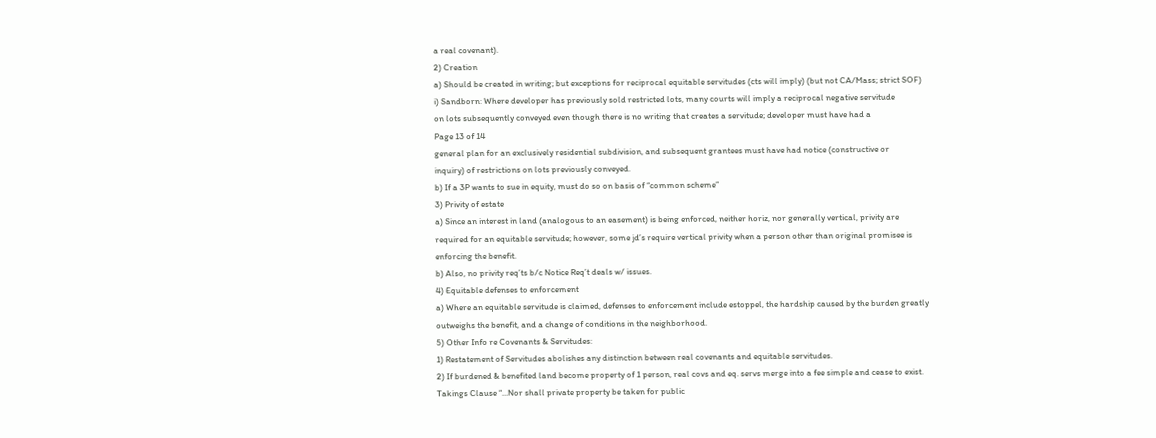a real covenant).
2) Creation
a) Should be created in writing; but exceptions for reciprocal equitable servitudes (cts will imply) (but not CA/Mass; strict SOF)
i) Sandborn: Where developer has previously sold restricted lots, many courts will imply a reciprocal negative servitude
on lots subsequently conveyed even though there is no writing that creates a servitude; developer must have had a
Page 13 of 14
general plan for an exclusively residential subdivision, and subsequent grantees must have had notice (constructive or
inquiry) of restrictions on lots previously conveyed.
b) If a 3P wants to sue in equity, must do so on basis of “common scheme”
3) Privity of estate
a) Since an interest in land (analogous to an easement) is being enforced, neither horiz, nor generally vertical, privity are
required for an equitable servitude; however, some jd’s require vertical privity when a person other than original promisee is
enforcing the benefit.
b) Also, no privity req’ts b/c Notice Req’t deals w/ issues.
4) Equitable defenses to enforcement
a) Where an equitable servitude is claimed, defenses to enforcement include estoppel, the hardship caused by the burden greatly
outweighs the benefit, and a change of conditions in the neighborhood.
5) Other Info re Covenants & Servitudes:
1) Restatement of Servitudes abolishes any distinction between real covenants and equitable servitudes.
2) If burdened & benefited land become property of 1 person, real covs and eq. servs merge into a fee simple and cease to exist.
Takings Clause “...Nor shall private property be taken for public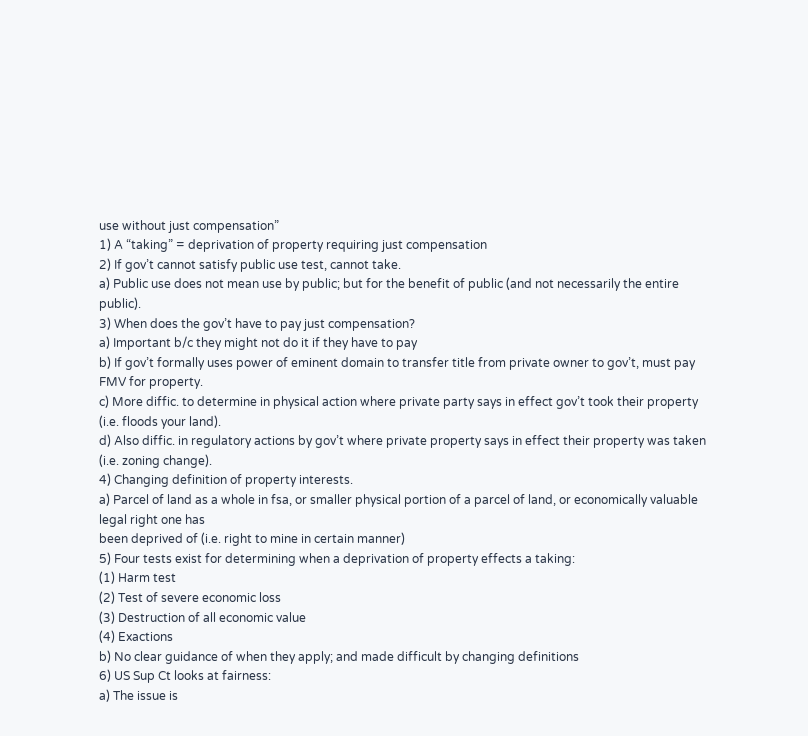use without just compensation”
1) A “taking” = deprivation of property requiring just compensation
2) If gov’t cannot satisfy public use test, cannot take.
a) Public use does not mean use by public; but for the benefit of public (and not necessarily the entire public).
3) When does the gov’t have to pay just compensation?
a) Important b/c they might not do it if they have to pay
b) If gov’t formally uses power of eminent domain to transfer title from private owner to gov’t, must pay FMV for property.
c) More diffic. to determine in physical action where private party says in effect gov’t took their property (i.e. floods your land).
d) Also diffic. in regulatory actions by gov’t where private property says in effect their property was taken (i.e. zoning change).
4) Changing definition of property interests.
a) Parcel of land as a whole in fsa, or smaller physical portion of a parcel of land, or economically valuable legal right one has
been deprived of (i.e. right to mine in certain manner)
5) Four tests exist for determining when a deprivation of property effects a taking:
(1) Harm test
(2) Test of severe economic loss
(3) Destruction of all economic value
(4) Exactions
b) No clear guidance of when they apply; and made difficult by changing definitions
6) US Sup Ct looks at fairness:
a) The issue is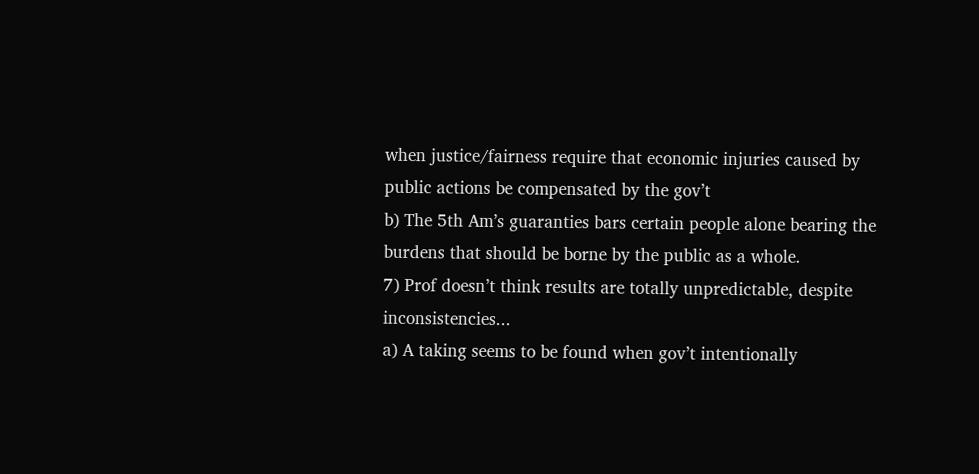when justice/fairness require that economic injuries caused by public actions be compensated by the gov’t
b) The 5th Am’s guaranties bars certain people alone bearing the burdens that should be borne by the public as a whole.
7) Prof doesn’t think results are totally unpredictable, despite inconsistencies...
a) A taking seems to be found when gov’t intentionally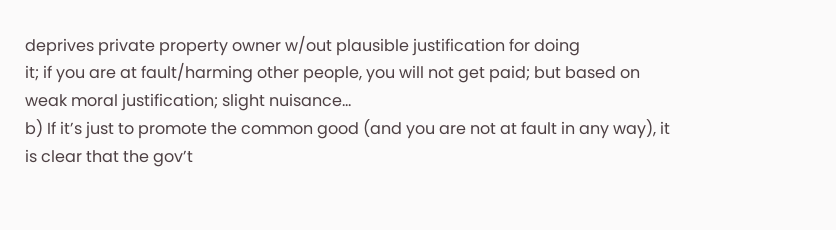deprives private property owner w/out plausible justification for doing
it; if you are at fault/harming other people, you will not get paid; but based on weak moral justification; slight nuisance...
b) If it’s just to promote the common good (and you are not at fault in any way), it is clear that the gov’t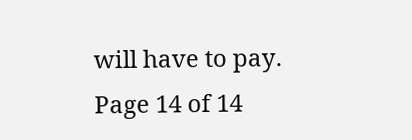will have to pay.
Page 14 of 14